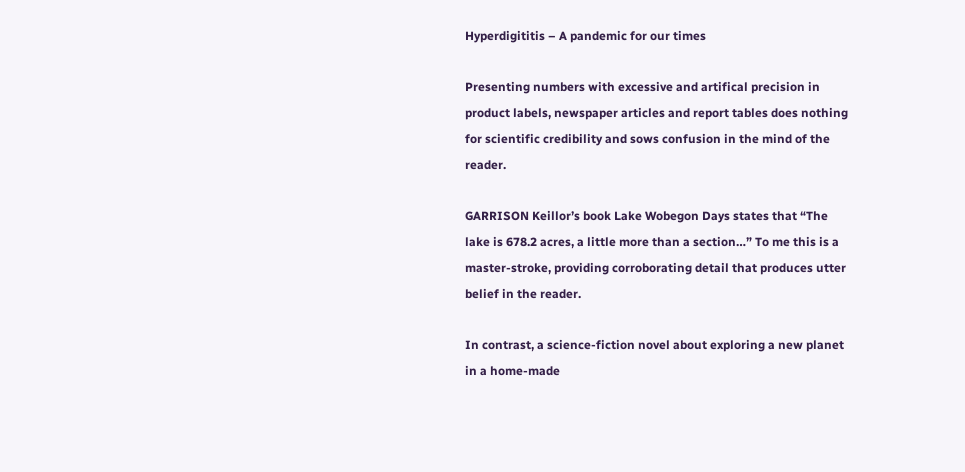Hyperdigititis – A pandemic for our times

Presenting numbers with excessive and artifical precision in product labels, newspaper articles and report tables does nothing for scientific credibility and sows confusion in the mind of the reader.

GARRISON Keillor’s book Lake Wobegon Days states that “The lake is 678.2 acres, a little more than a section…” To me this is a master-stroke, providing corroborating detail that produces utter belief in the reader.

In contrast, a science-fiction novel about exploring a new planet in a home-made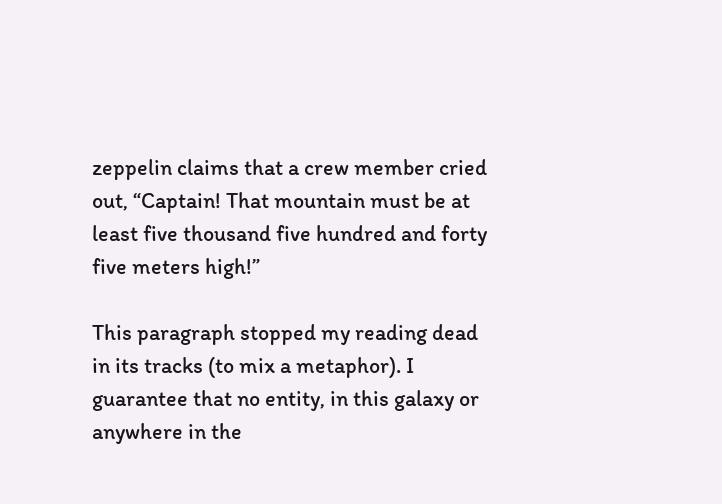zeppelin claims that a crew member cried out, “Captain! That mountain must be at least five thousand five hundred and forty five meters high!”

This paragraph stopped my reading dead in its tracks (to mix a metaphor). I guarantee that no entity, in this galaxy or anywhere in the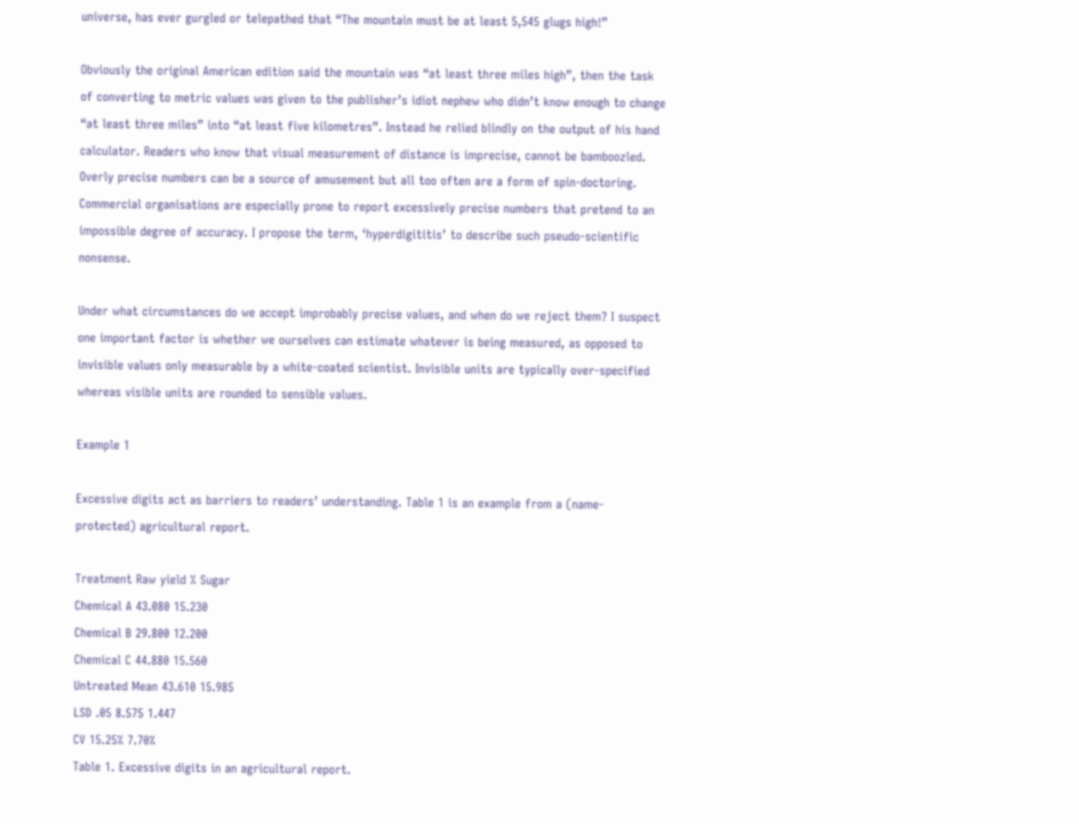universe, has ever gurgled or telepathed that “The mountain must be at least 5,545 glugs high!”

Obviously the original American edition said the mountain was “at least three miles high”, then the task of converting to metric values was given to the publisher’s idiot nephew who didn’t know enough to change “at least three miles” into “at least five kilometres”. Instead he relied blindly on the output of his hand calculator. Readers who know that visual measurement of distance is imprecise, cannot be bamboozled. Overly precise numbers can be a source of amusement but all too often are a form of spin-doctoring. Commercial organisations are especially prone to report excessively precise numbers that pretend to an impossible degree of accuracy. I propose the term, ‘hyperdigititis’ to describe such pseudo-scientific nonsense.

Under what circumstances do we accept improbably precise values, and when do we reject them? I suspect one important factor is whether we ourselves can estimate whatever is being measured, as opposed to invisible values only measurable by a white-coated scientist. Invisible units are typically over-specified whereas visible units are rounded to sensible values.

Example 1

Excessive digits act as barriers to readers’ understanding. Table 1 is an example from a (name-protected) agricultural report.

Treatment Raw yield % Sugar
Chemical A 43.080 15.230
Chemical B 29.800 12.200
Chemical C 44.880 15.560
Untreated Mean 43.610 15.985
LSD .05 8.575 1.447
CV 15.25% 7.70%
Table 1. Excessive digits in an agricultural report.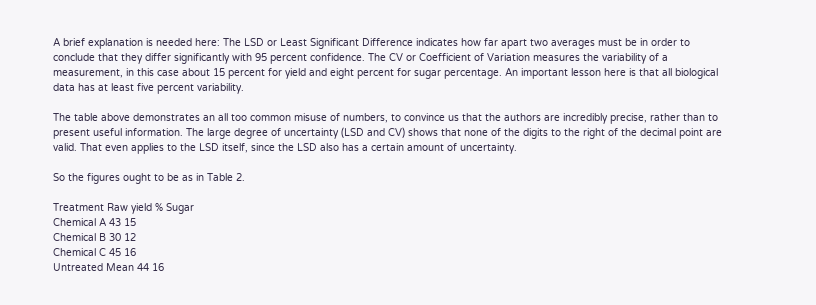A brief explanation is needed here: The LSD or Least Significant Difference indicates how far apart two averages must be in order to conclude that they differ significantly with 95 percent confidence. The CV or Coefficient of Variation measures the variability of a measurement, in this case about 15 percent for yield and eight percent for sugar percentage. An important lesson here is that all biological data has at least five percent variability.

The table above demonstrates an all too common misuse of numbers, to convince us that the authors are incredibly precise, rather than to present useful information. The large degree of uncertainty (LSD and CV) shows that none of the digits to the right of the decimal point are valid. That even applies to the LSD itself, since the LSD also has a certain amount of uncertainty.

So the figures ought to be as in Table 2.

Treatment Raw yield % Sugar
Chemical A 43 15
Chemical B 30 12
Chemical C 45 16
Untreated Mean 44 16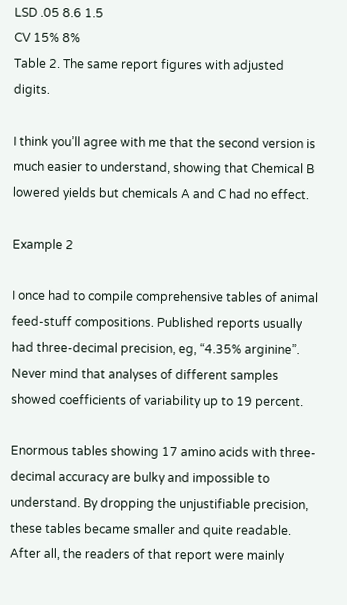LSD .05 8.6 1.5
CV 15% 8%
Table 2. The same report figures with adjusted digits.

I think you’ll agree with me that the second version is much easier to understand, showing that Chemical B lowered yields but chemicals A and C had no effect.

Example 2

I once had to compile comprehensive tables of animal feed-stuff compositions. Published reports usually had three-decimal precision, eg, “4.35% arginine”. Never mind that analyses of different samples showed coefficients of variability up to 19 percent.

Enormous tables showing 17 amino acids with three-decimal accuracy are bulky and impossible to understand. By dropping the unjustifiable precision, these tables became smaller and quite readable. After all, the readers of that report were mainly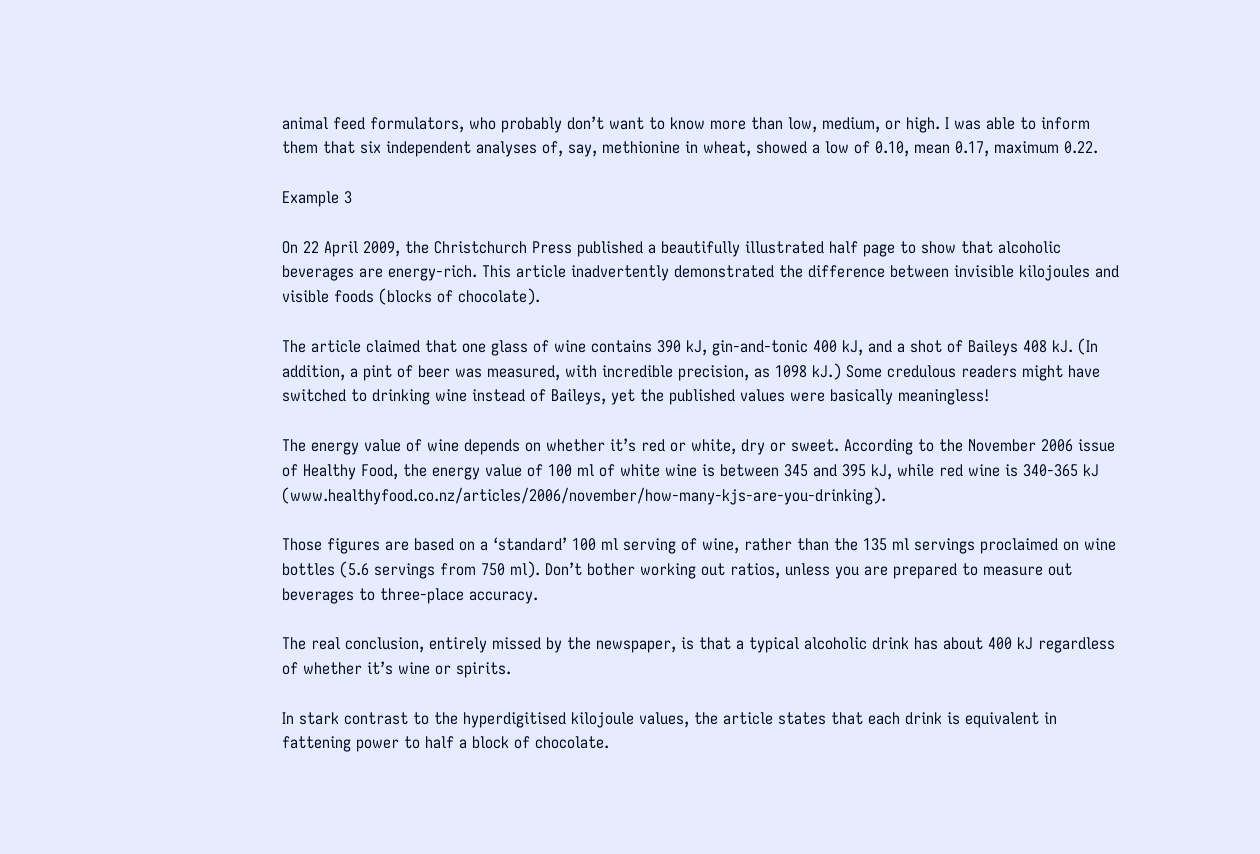animal feed formulators, who probably don’t want to know more than low, medium, or high. I was able to inform them that six independent analyses of, say, methionine in wheat, showed a low of 0.10, mean 0.17, maximum 0.22.

Example 3

On 22 April 2009, the Christchurch Press published a beautifully illustrated half page to show that alcoholic beverages are energy-rich. This article inadvertently demonstrated the difference between invisible kilojoules and visible foods (blocks of chocolate).

The article claimed that one glass of wine contains 390 kJ, gin-and-tonic 400 kJ, and a shot of Baileys 408 kJ. (In addition, a pint of beer was measured, with incredible precision, as 1098 kJ.) Some credulous readers might have switched to drinking wine instead of Baileys, yet the published values were basically meaningless!

The energy value of wine depends on whether it’s red or white, dry or sweet. According to the November 2006 issue of Healthy Food, the energy value of 100 ml of white wine is between 345 and 395 kJ, while red wine is 340-365 kJ (www.healthyfood.co.nz/articles/2006/november/how-many-kjs-are-you-drinking).

Those figures are based on a ‘standard’ 100 ml serving of wine, rather than the 135 ml servings proclaimed on wine bottles (5.6 servings from 750 ml). Don’t bother working out ratios, unless you are prepared to measure out beverages to three-place accuracy.

The real conclusion, entirely missed by the newspaper, is that a typical alcoholic drink has about 400 kJ regardless of whether it’s wine or spirits.

In stark contrast to the hyperdigitised kilojoule values, the article states that each drink is equivalent in fattening power to half a block of chocolate.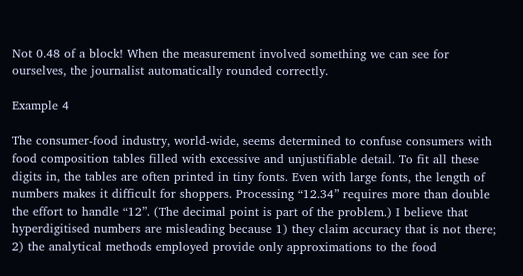Not 0.48 of a block! When the measurement involved something we can see for ourselves, the journalist automatically rounded correctly.

Example 4

The consumer-food industry, world-wide, seems determined to confuse consumers with food composition tables filled with excessive and unjustifiable detail. To fit all these digits in, the tables are often printed in tiny fonts. Even with large fonts, the length of numbers makes it difficult for shoppers. Processing “12.34” requires more than double the effort to handle “12”. (The decimal point is part of the problem.) I believe that hyperdigitised numbers are misleading because 1) they claim accuracy that is not there; 2) the analytical methods employed provide only approximations to the food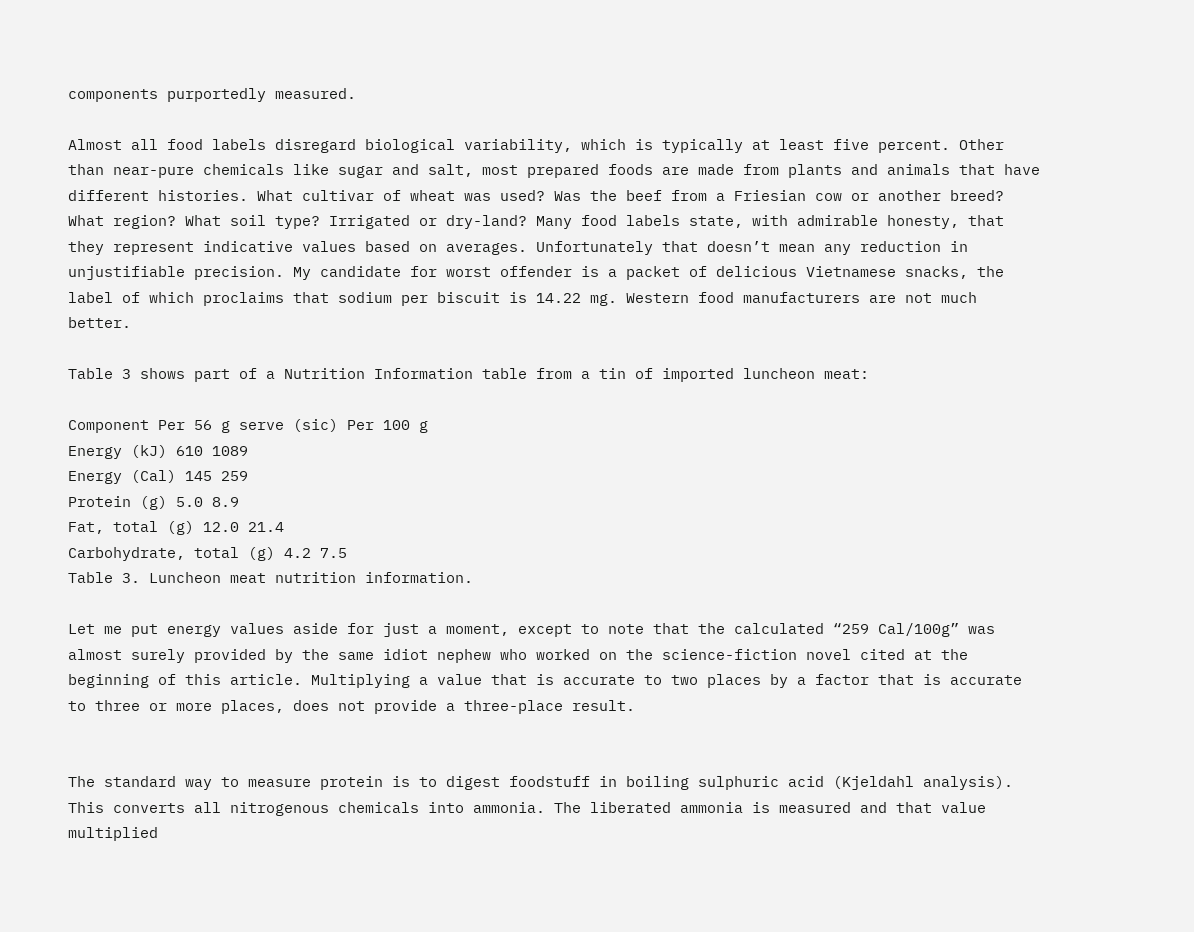components purportedly measured.

Almost all food labels disregard biological variability, which is typically at least five percent. Other than near-pure chemicals like sugar and salt, most prepared foods are made from plants and animals that have different histories. What cultivar of wheat was used? Was the beef from a Friesian cow or another breed? What region? What soil type? Irrigated or dry-land? Many food labels state, with admirable honesty, that they represent indicative values based on averages. Unfortunately that doesn’t mean any reduction in unjustifiable precision. My candidate for worst offender is a packet of delicious Vietnamese snacks, the label of which proclaims that sodium per biscuit is 14.22 mg. Western food manufacturers are not much better.

Table 3 shows part of a Nutrition Information table from a tin of imported luncheon meat:

Component Per 56 g serve (sic) Per 100 g
Energy (kJ) 610 1089
Energy (Cal) 145 259
Protein (g) 5.0 8.9
Fat, total (g) 12.0 21.4
Carbohydrate, total (g) 4.2 7.5
Table 3. Luncheon meat nutrition information.

Let me put energy values aside for just a moment, except to note that the calculated “259 Cal/100g” was almost surely provided by the same idiot nephew who worked on the science-fiction novel cited at the beginning of this article. Multiplying a value that is accurate to two places by a factor that is accurate to three or more places, does not provide a three-place result.


The standard way to measure protein is to digest foodstuff in boiling sulphuric acid (Kjeldahl analysis). This converts all nitrogenous chemicals into ammonia. The liberated ammonia is measured and that value multiplied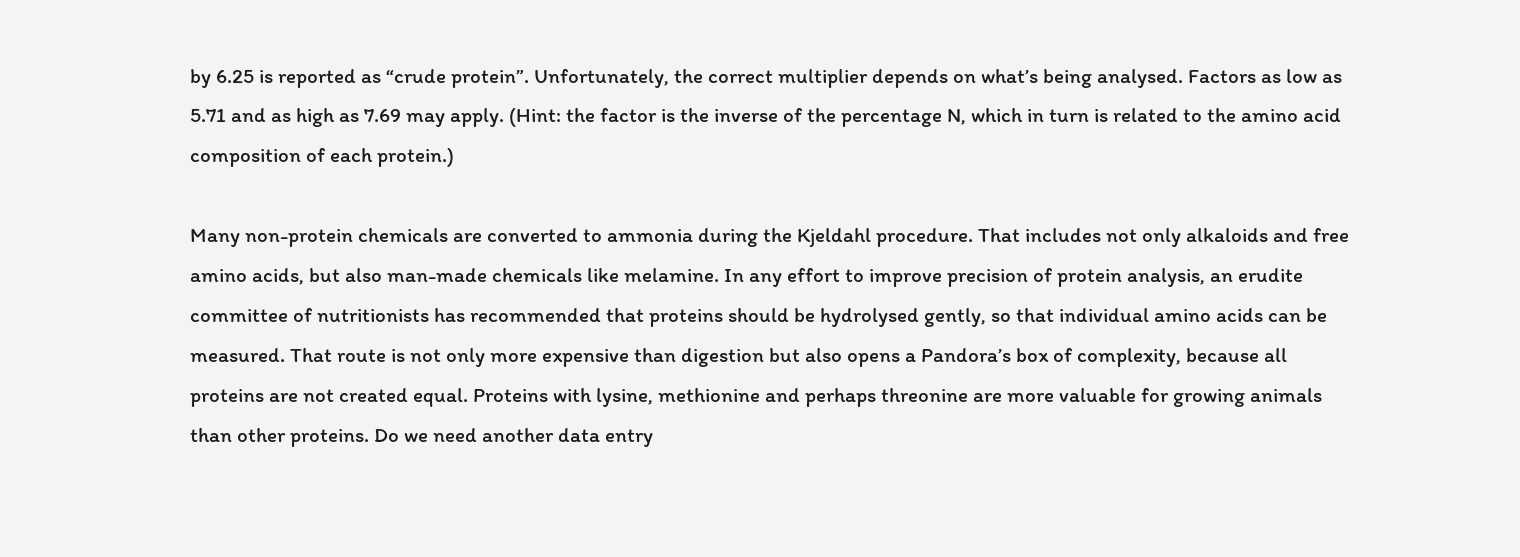by 6.25 is reported as “crude protein”. Unfortunately, the correct multiplier depends on what’s being analysed. Factors as low as 5.71 and as high as 7.69 may apply. (Hint: the factor is the inverse of the percentage N, which in turn is related to the amino acid composition of each protein.)

Many non-protein chemicals are converted to ammonia during the Kjeldahl procedure. That includes not only alkaloids and free amino acids, but also man-made chemicals like melamine. In any effort to improve precision of protein analysis, an erudite committee of nutritionists has recommended that proteins should be hydrolysed gently, so that individual amino acids can be measured. That route is not only more expensive than digestion but also opens a Pandora’s box of complexity, because all proteins are not created equal. Proteins with lysine, methionine and perhaps threonine are more valuable for growing animals than other proteins. Do we need another data entry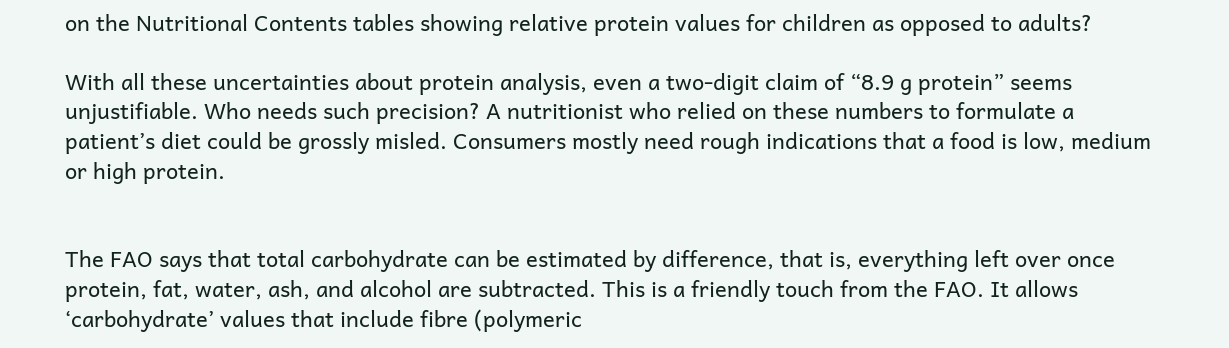on the Nutritional Contents tables showing relative protein values for children as opposed to adults?

With all these uncertainties about protein analysis, even a two-digit claim of “8.9 g protein” seems unjustifiable. Who needs such precision? A nutritionist who relied on these numbers to formulate a patient’s diet could be grossly misled. Consumers mostly need rough indications that a food is low, medium or high protein.


The FAO says that total carbohydrate can be estimated by difference, that is, everything left over once protein, fat, water, ash, and alcohol are subtracted. This is a friendly touch from the FAO. It allows ‘carbohydrate’ values that include fibre (polymeric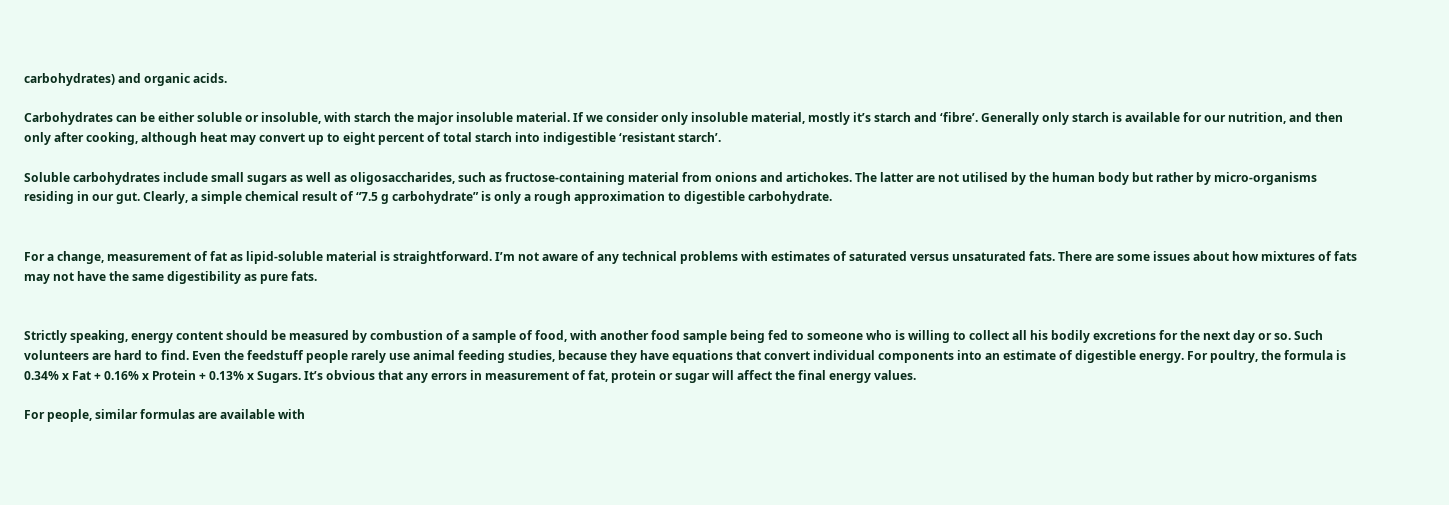carbohydrates) and organic acids.

Carbohydrates can be either soluble or insoluble, with starch the major insoluble material. If we consider only insoluble material, mostly it’s starch and ‘fibre’. Generally only starch is available for our nutrition, and then only after cooking, although heat may convert up to eight percent of total starch into indigestible ‘resistant starch’.

Soluble carbohydrates include small sugars as well as oligosaccharides, such as fructose-containing material from onions and artichokes. The latter are not utilised by the human body but rather by micro-organisms residing in our gut. Clearly, a simple chemical result of “7.5 g carbohydrate” is only a rough approximation to digestible carbohydrate.


For a change, measurement of fat as lipid-soluble material is straightforward. I’m not aware of any technical problems with estimates of saturated versus unsaturated fats. There are some issues about how mixtures of fats may not have the same digestibility as pure fats.


Strictly speaking, energy content should be measured by combustion of a sample of food, with another food sample being fed to someone who is willing to collect all his bodily excretions for the next day or so. Such volunteers are hard to find. Even the feedstuff people rarely use animal feeding studies, because they have equations that convert individual components into an estimate of digestible energy. For poultry, the formula is 0.34% x Fat + 0.16% x Protein + 0.13% x Sugars. It’s obvious that any errors in measurement of fat, protein or sugar will affect the final energy values.

For people, similar formulas are available with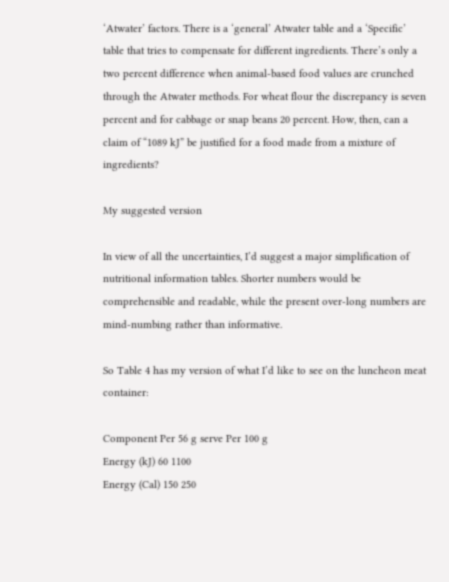‘Atwater’ factors. There is a ‘general’ Atwater table and a ‘Specific’ table that tries to compensate for different ingredients. There’s only a two percent difference when animal-based food values are crunched through the Atwater methods. For wheat flour the discrepancy is seven percent and for cabbage or snap beans 20 percent. How, then, can a claim of “1089 kJ” be justified for a food made from a mixture of ingredients?

My suggested version

In view of all the uncertainties, I’d suggest a major simplification of nutritional information tables. Shorter numbers would be comprehensible and readable, while the present over-long numbers are mind-numbing rather than informative.

So Table 4 has my version of what I’d like to see on the luncheon meat container:

Component Per 56 g serve Per 100 g
Energy (kJ) 60 1100
Energy (Cal) 150 250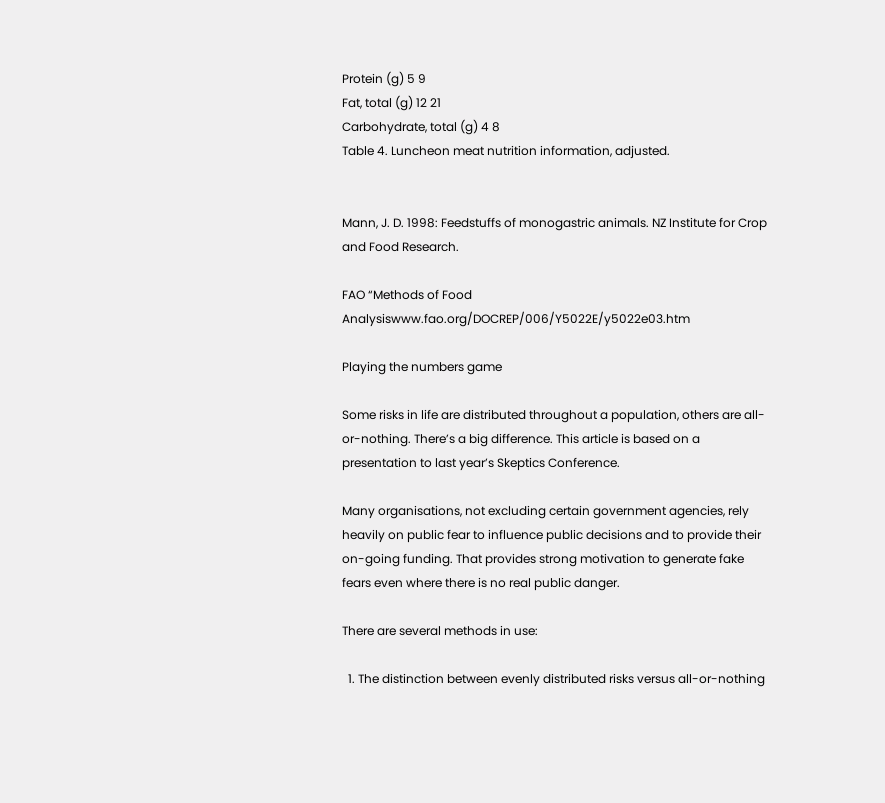Protein (g) 5 9
Fat, total (g) 12 21
Carbohydrate, total (g) 4 8
Table 4. Luncheon meat nutrition information, adjusted.


Mann, J. D. 1998: Feedstuffs of monogastric animals. NZ Institute for Crop and Food Research.

FAO “Methods of Food Analysiswww.fao.org/DOCREP/006/Y5022E/y5022e03.htm

Playing the numbers game

Some risks in life are distributed throughout a population, others are all-or-nothing. There’s a big difference. This article is based on a presentation to last year’s Skeptics Conference.

Many organisations, not excluding certain government agencies, rely heavily on public fear to influence public decisions and to provide their on-going funding. That provides strong motivation to generate fake fears even where there is no real public danger.

There are several methods in use:

  1. The distinction between evenly distributed risks versus all-or-nothing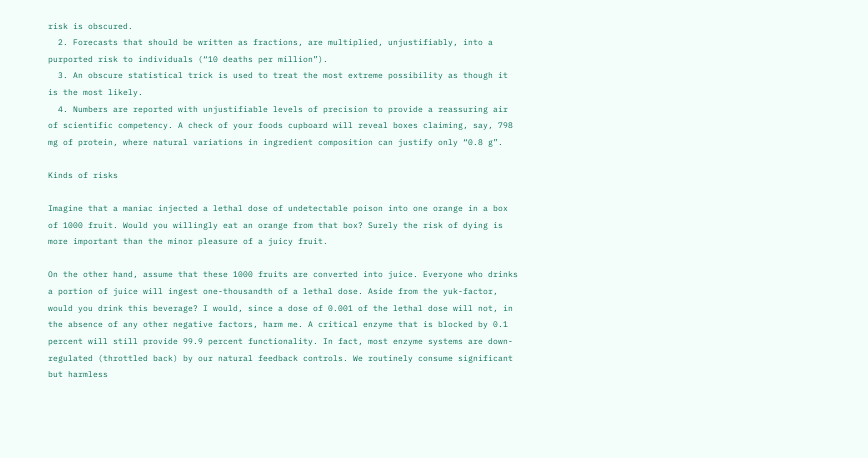risk is obscured.
  2. Forecasts that should be written as fractions, are multiplied, unjustifiably, into a purported risk to individuals (“10 deaths per million”).
  3. An obscure statistical trick is used to treat the most extreme possibility as though it is the most likely.
  4. Numbers are reported with unjustifiable levels of precision to provide a reassuring air of scientific competency. A check of your foods cupboard will reveal boxes claiming, say, 798 mg of protein, where natural variations in ingredient composition can justify only “0.8 g”.

Kinds of risks

Imagine that a maniac injected a lethal dose of undetectable poison into one orange in a box of 1000 fruit. Would you willingly eat an orange from that box? Surely the risk of dying is more important than the minor pleasure of a juicy fruit.

On the other hand, assume that these 1000 fruits are converted into juice. Everyone who drinks a portion of juice will ingest one-thousandth of a lethal dose. Aside from the yuk-factor, would you drink this beverage? I would, since a dose of 0.001 of the lethal dose will not, in the absence of any other negative factors, harm me. A critical enzyme that is blocked by 0.1 percent will still provide 99.9 percent functionality. In fact, most enzyme systems are down-regulated (throttled back) by our natural feedback controls. We routinely consume significant but harmless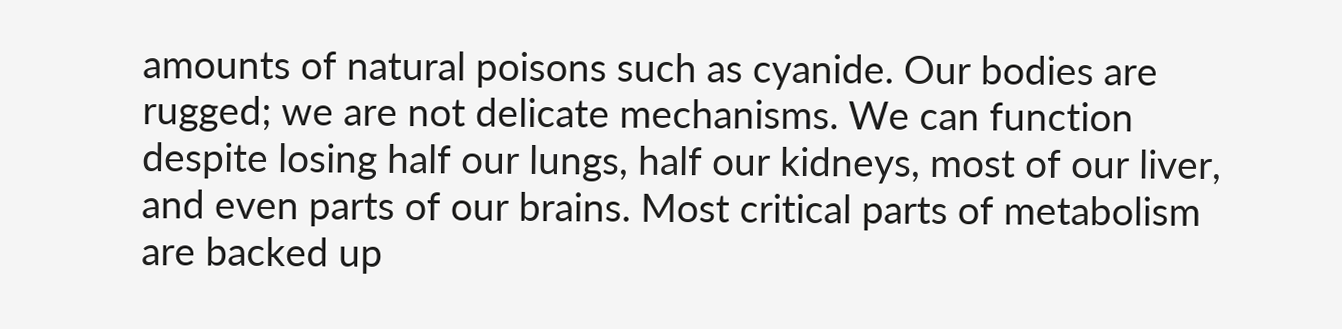amounts of natural poisons such as cyanide. Our bodies are rugged; we are not delicate mechanisms. We can function despite losing half our lungs, half our kidneys, most of our liver, and even parts of our brains. Most critical parts of metabolism are backed up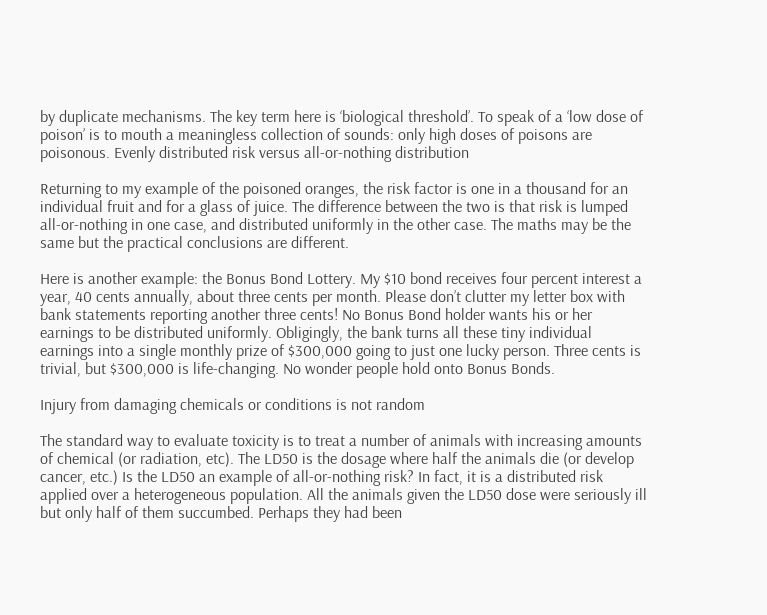by duplicate mechanisms. The key term here is ‘biological threshold’. To speak of a ‘low dose of poison’ is to mouth a meaningless collection of sounds: only high doses of poisons are poisonous. Evenly distributed risk versus all-or-nothing distribution

Returning to my example of the poisoned oranges, the risk factor is one in a thousand for an individual fruit and for a glass of juice. The difference between the two is that risk is lumped all-or-nothing in one case, and distributed uniformly in the other case. The maths may be the same but the practical conclusions are different.

Here is another example: the Bonus Bond Lottery. My $10 bond receives four percent interest a year, 40 cents annually, about three cents per month. Please don’t clutter my letter box with bank statements reporting another three cents! No Bonus Bond holder wants his or her earnings to be distributed uniformly. Obligingly, the bank turns all these tiny individual earnings into a single monthly prize of $300,000 going to just one lucky person. Three cents is trivial, but $300,000 is life-changing. No wonder people hold onto Bonus Bonds.

Injury from damaging chemicals or conditions is not random

The standard way to evaluate toxicity is to treat a number of animals with increasing amounts of chemical (or radiation, etc). The LD50 is the dosage where half the animals die (or develop cancer, etc.) Is the LD50 an example of all-or-nothing risk? In fact, it is a distributed risk applied over a heterogeneous population. All the animals given the LD50 dose were seriously ill but only half of them succumbed. Perhaps they had been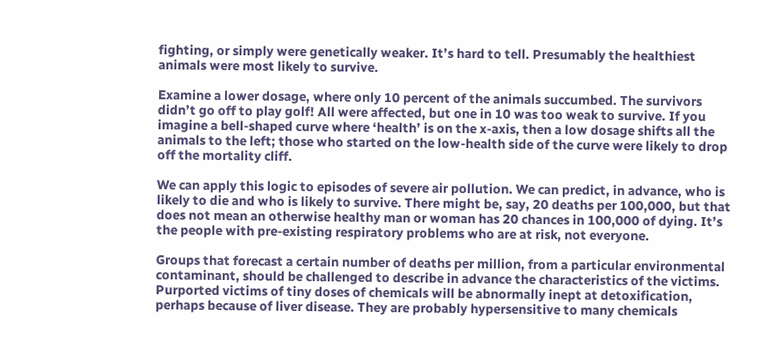fighting, or simply were genetically weaker. It’s hard to tell. Presumably the healthiest animals were most likely to survive.

Examine a lower dosage, where only 10 percent of the animals succumbed. The survivors didn’t go off to play golf! All were affected, but one in 10 was too weak to survive. If you imagine a bell-shaped curve where ‘health’ is on the x-axis, then a low dosage shifts all the animals to the left; those who started on the low-health side of the curve were likely to drop off the mortality cliff.

We can apply this logic to episodes of severe air pollution. We can predict, in advance, who is likely to die and who is likely to survive. There might be, say, 20 deaths per 100,000, but that does not mean an otherwise healthy man or woman has 20 chances in 100,000 of dying. It’s the people with pre-existing respiratory problems who are at risk, not everyone.

Groups that forecast a certain number of deaths per million, from a particular environmental contaminant, should be challenged to describe in advance the characteristics of the victims. Purported victims of tiny doses of chemicals will be abnormally inept at detoxification, perhaps because of liver disease. They are probably hypersensitive to many chemicals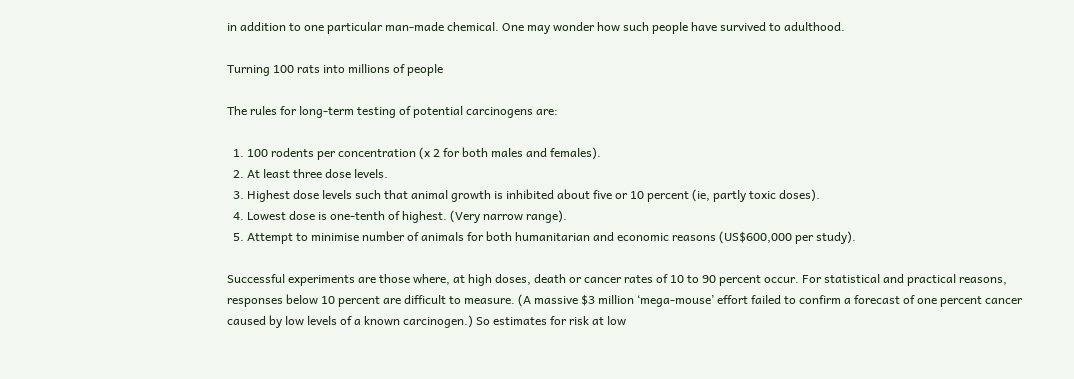in addition to one particular man-made chemical. One may wonder how such people have survived to adulthood.

Turning 100 rats into millions of people

The rules for long-term testing of potential carcinogens are:

  1. 100 rodents per concentration (x 2 for both males and females).
  2. At least three dose levels.
  3. Highest dose levels such that animal growth is inhibited about five or 10 percent (ie, partly toxic doses).
  4. Lowest dose is one-tenth of highest. (Very narrow range).
  5. Attempt to minimise number of animals for both humanitarian and economic reasons (US$600,000 per study).

Successful experiments are those where, at high doses, death or cancer rates of 10 to 90 percent occur. For statistical and practical reasons, responses below 10 percent are difficult to measure. (A massive $3 million ‘mega-mouse’ effort failed to confirm a forecast of one percent cancer caused by low levels of a known carcinogen.) So estimates for risk at low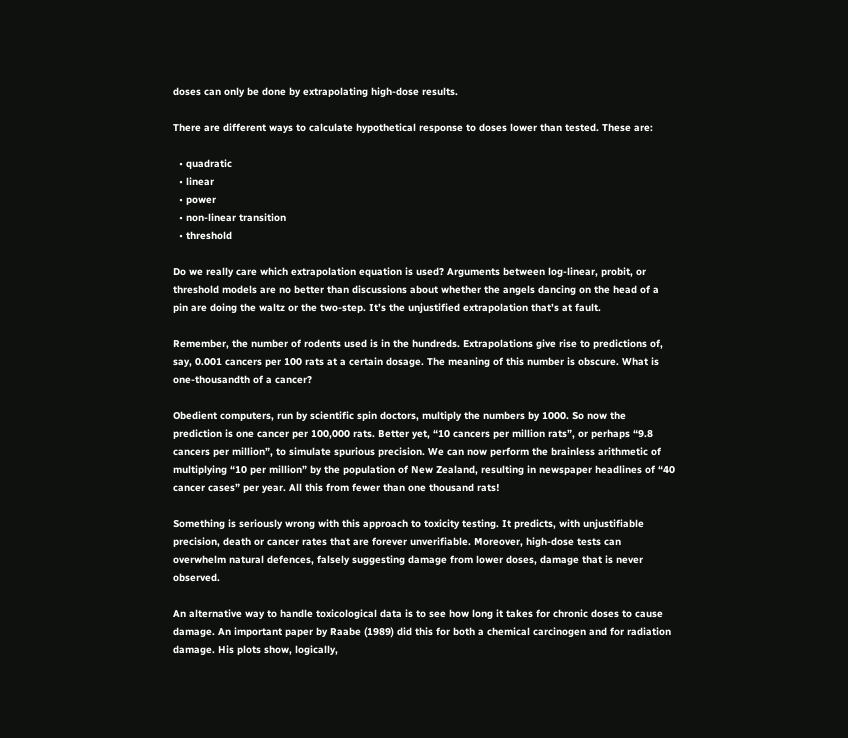doses can only be done by extrapolating high-dose results.

There are different ways to calculate hypothetical response to doses lower than tested. These are:

  • quadratic
  • linear
  • power
  • non-linear transition
  • threshold

Do we really care which extrapolation equation is used? Arguments between log-linear, probit, or threshold models are no better than discussions about whether the angels dancing on the head of a pin are doing the waltz or the two-step. It’s the unjustified extrapolation that’s at fault.

Remember, the number of rodents used is in the hundreds. Extrapolations give rise to predictions of, say, 0.001 cancers per 100 rats at a certain dosage. The meaning of this number is obscure. What is one-thousandth of a cancer?

Obedient computers, run by scientific spin doctors, multiply the numbers by 1000. So now the prediction is one cancer per 100,000 rats. Better yet, “10 cancers per million rats”, or perhaps “9.8 cancers per million”, to simulate spurious precision. We can now perform the brainless arithmetic of multiplying “10 per million” by the population of New Zealand, resulting in newspaper headlines of “40 cancer cases” per year. All this from fewer than one thousand rats!

Something is seriously wrong with this approach to toxicity testing. It predicts, with unjustifiable precision, death or cancer rates that are forever unverifiable. Moreover, high-dose tests can overwhelm natural defences, falsely suggesting damage from lower doses, damage that is never observed.

An alternative way to handle toxicological data is to see how long it takes for chronic doses to cause damage. An important paper by Raabe (1989) did this for both a chemical carcinogen and for radiation damage. His plots show, logically,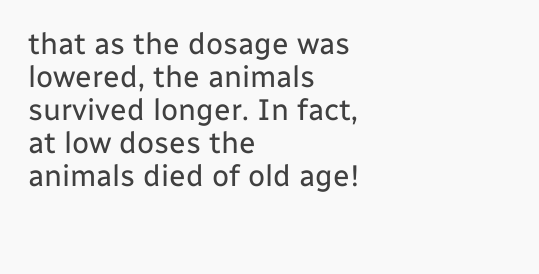that as the dosage was lowered, the animals survived longer. In fact, at low doses the animals died of old age!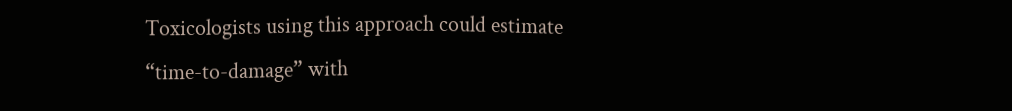Toxicologists using this approach could estimate “time-to-damage” with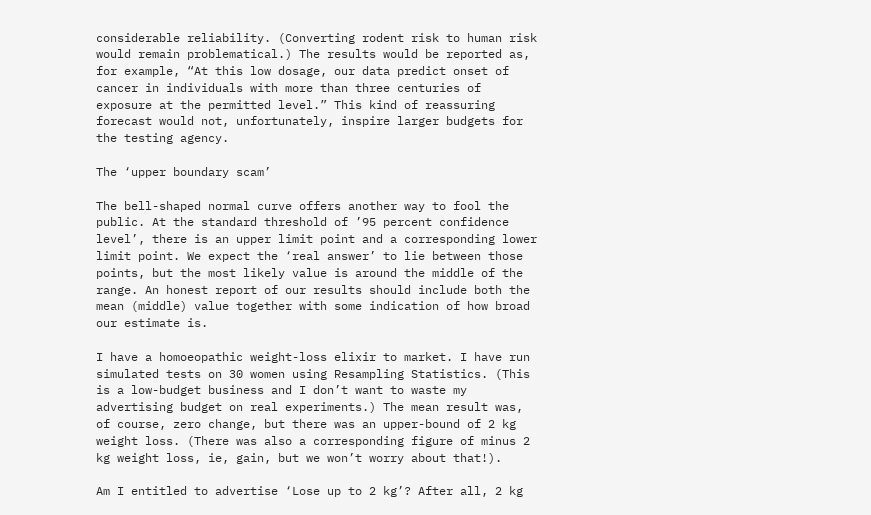considerable reliability. (Converting rodent risk to human risk would remain problematical.) The results would be reported as, for example, “At this low dosage, our data predict onset of cancer in individuals with more than three centuries of exposure at the permitted level.” This kind of reassuring forecast would not, unfortunately, inspire larger budgets for the testing agency.

The ‘upper boundary scam’

The bell-shaped normal curve offers another way to fool the public. At the standard threshold of ’95 percent confidence level’, there is an upper limit point and a corresponding lower limit point. We expect the ‘real answer’ to lie between those points, but the most likely value is around the middle of the range. An honest report of our results should include both the mean (middle) value together with some indication of how broad our estimate is.

I have a homoeopathic weight-loss elixir to market. I have run simulated tests on 30 women using Resampling Statistics. (This is a low-budget business and I don’t want to waste my advertising budget on real experiments.) The mean result was, of course, zero change, but there was an upper-bound of 2 kg weight loss. (There was also a corresponding figure of minus 2 kg weight loss, ie, gain, but we won’t worry about that!).

Am I entitled to advertise ‘Lose up to 2 kg’? After all, 2 kg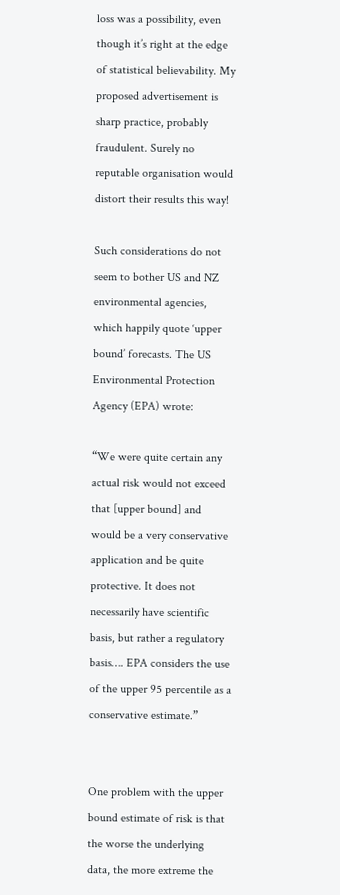loss was a possibility, even though it’s right at the edge of statistical believability. My proposed advertisement is sharp practice, probably fraudulent. Surely no reputable organisation would distort their results this way!

Such considerations do not seem to bother US and NZ environmental agencies, which happily quote ‘upper bound’ forecasts. The US Environmental Protection Agency (EPA) wrote:

“We were quite certain any actual risk would not exceed that [upper bound] and would be a very conservative application and be quite protective. It does not necessarily have scientific basis, but rather a regulatory basis…. EPA considers the use of the upper 95 percentile as a conservative estimate.”


One problem with the upper bound estimate of risk is that the worse the underlying data, the more extreme the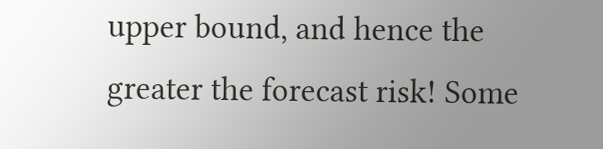upper bound, and hence the greater the forecast risk! Some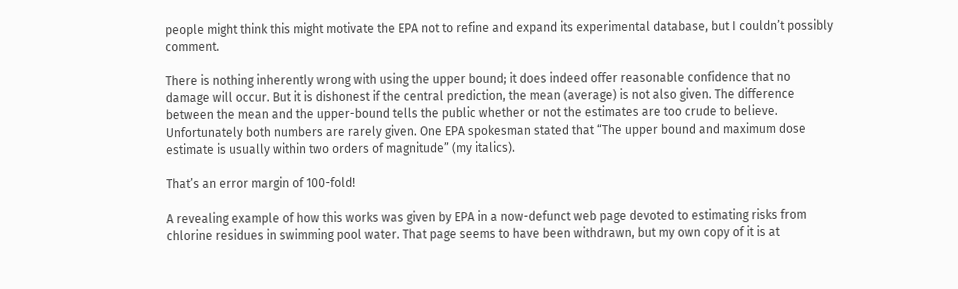people might think this might motivate the EPA not to refine and expand its experimental database, but I couldn’t possibly comment.

There is nothing inherently wrong with using the upper bound; it does indeed offer reasonable confidence that no damage will occur. But it is dishonest if the central prediction, the mean (average) is not also given. The difference between the mean and the upper-bound tells the public whether or not the estimates are too crude to believe. Unfortunately both numbers are rarely given. One EPA spokesman stated that “The upper bound and maximum dose estimate is usually within two orders of magnitude” (my italics).

That’s an error margin of 100-fold!

A revealing example of how this works was given by EPA in a now-defunct web page devoted to estimating risks from chlorine residues in swimming pool water. That page seems to have been withdrawn, but my own copy of it is at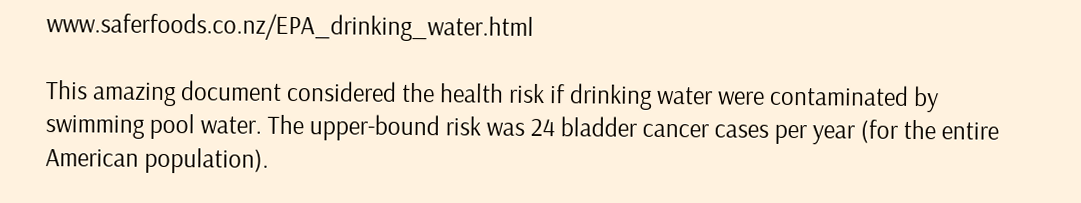www.saferfoods.co.nz/EPA_drinking_water.html

This amazing document considered the health risk if drinking water were contaminated by swimming pool water. The upper-bound risk was 24 bladder cancer cases per year (for the entire American population).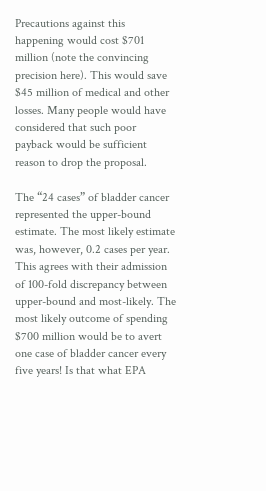Precautions against this happening would cost $701 million (note the convincing precision here). This would save $45 million of medical and other losses. Many people would have considered that such poor payback would be sufficient reason to drop the proposal.

The “24 cases” of bladder cancer represented the upper-bound estimate. The most likely estimate was, however, 0.2 cases per year. This agrees with their admission of 100-fold discrepancy between upper-bound and most-likely. The most likely outcome of spending $700 million would be to avert one case of bladder cancer every five years! Is that what EPA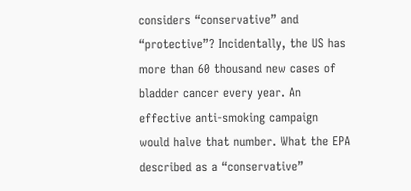considers “conservative” and “protective”? Incidentally, the US has more than 60 thousand new cases of bladder cancer every year. An effective anti-smoking campaign would halve that number. What the EPA described as a “conservative”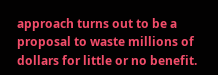approach turns out to be a proposal to waste millions of dollars for little or no benefit.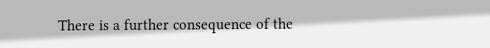There is a further consequence of the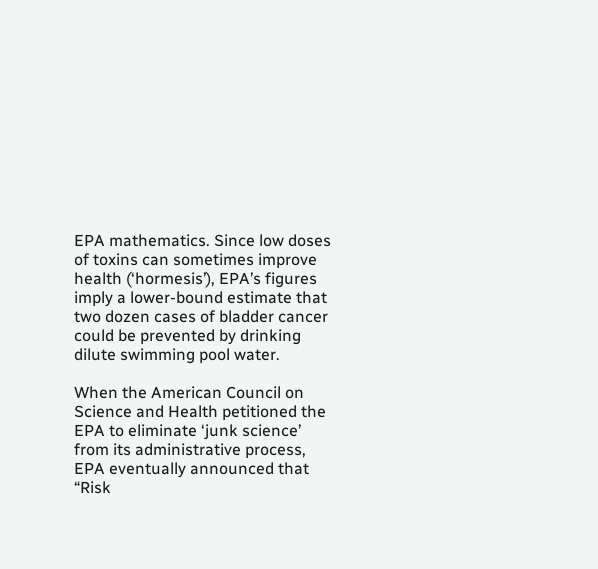EPA mathematics. Since low doses of toxins can sometimes improve health (‘hormesis’), EPA’s figures imply a lower-bound estimate that two dozen cases of bladder cancer could be prevented by drinking dilute swimming pool water.

When the American Council on Science and Health petitioned the EPA to eliminate ‘junk science’ from its administrative process, EPA eventually announced that “Risk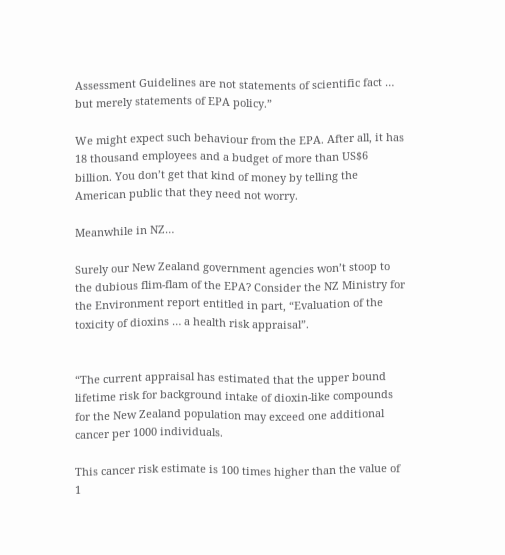Assessment Guidelines are not statements of scientific fact … but merely statements of EPA policy.”

We might expect such behaviour from the EPA. After all, it has 18 thousand employees and a budget of more than US$6 billion. You don’t get that kind of money by telling the American public that they need not worry.

Meanwhile in NZ…

Surely our New Zealand government agencies won’t stoop to the dubious flim-flam of the EPA? Consider the NZ Ministry for the Environment report entitled in part, “Evaluation of the toxicity of dioxins … a health risk appraisal”.


“The current appraisal has estimated that the upper bound lifetime risk for background intake of dioxin-like compounds for the New Zealand population may exceed one additional cancer per 1000 individuals.

This cancer risk estimate is 100 times higher than the value of 1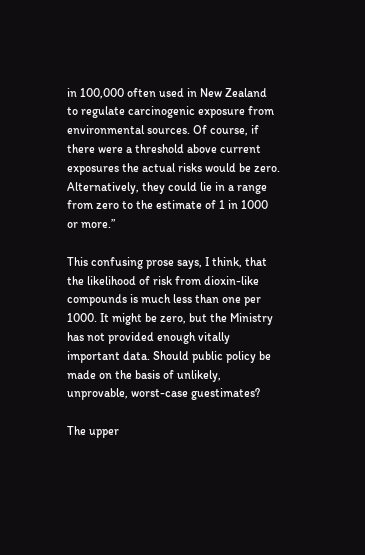in 100,000 often used in New Zealand to regulate carcinogenic exposure from environmental sources. Of course, if there were a threshold above current exposures the actual risks would be zero. Alternatively, they could lie in a range from zero to the estimate of 1 in 1000 or more.”

This confusing prose says, I think, that the likelihood of risk from dioxin-like compounds is much less than one per 1000. It might be zero, but the Ministry has not provided enough vitally important data. Should public policy be made on the basis of unlikely, unprovable, worst-case guestimates?

The upper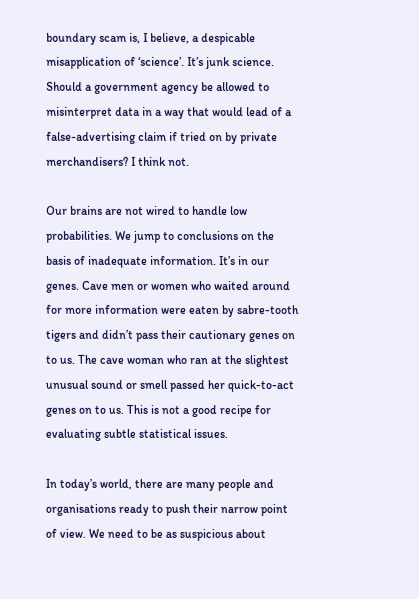boundary scam is, I believe, a despicable misapplication of ‘science’. It’s junk science. Should a government agency be allowed to misinterpret data in a way that would lead of a false-advertising claim if tried on by private merchandisers? I think not.

Our brains are not wired to handle low probabilities. We jump to conclusions on the basis of inadequate information. It’s in our genes. Cave men or women who waited around for more information were eaten by sabre-tooth tigers and didn’t pass their cautionary genes on to us. The cave woman who ran at the slightest unusual sound or smell passed her quick-to-act genes on to us. This is not a good recipe for evaluating subtle statistical issues.

In today’s world, there are many people and organisations ready to push their narrow point of view. We need to be as suspicious about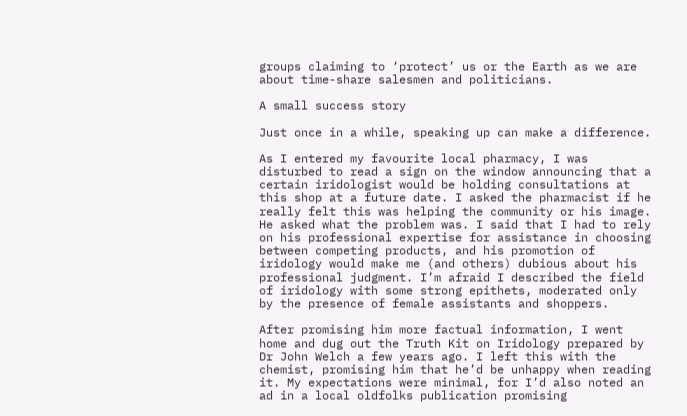groups claiming to ‘protect’ us or the Earth as we are about time-share salesmen and politicians.

A small success story

Just once in a while, speaking up can make a difference.

As I entered my favourite local pharmacy, I was disturbed to read a sign on the window announcing that a certain iridologist would be holding consultations at this shop at a future date. I asked the pharmacist if he really felt this was helping the community or his image. He asked what the problem was. I said that I had to rely on his professional expertise for assistance in choosing between competing products, and his promotion of iridology would make me (and others) dubious about his professional judgment. I’m afraid I described the field of iridology with some strong epithets, moderated only by the presence of female assistants and shoppers.

After promising him more factual information, I went home and dug out the Truth Kit on Iridology prepared by Dr John Welch a few years ago. I left this with the chemist, promising him that he’d be unhappy when reading it. My expectations were minimal, for I’d also noted an ad in a local oldfolks publication promising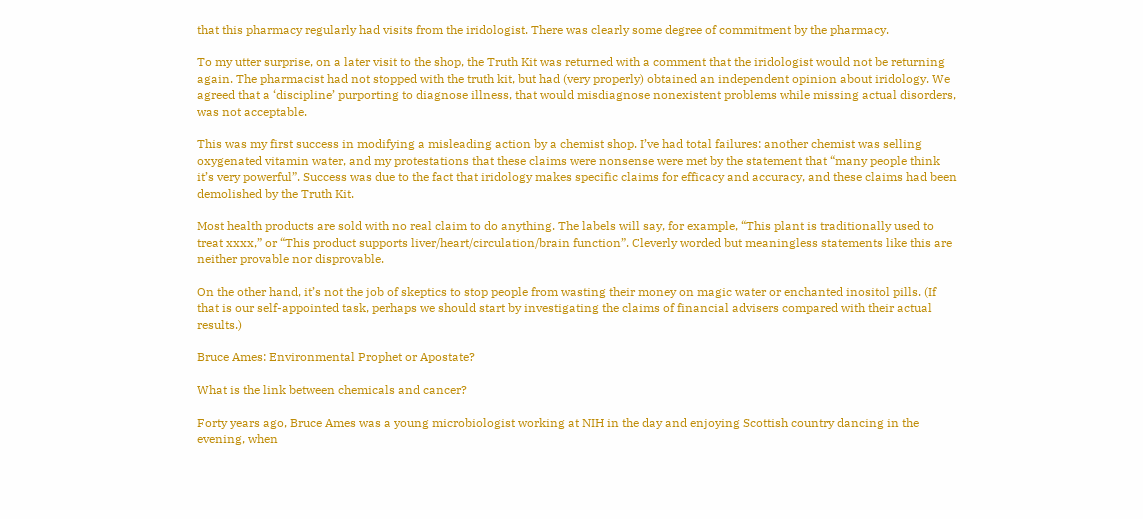that this pharmacy regularly had visits from the iridologist. There was clearly some degree of commitment by the pharmacy.

To my utter surprise, on a later visit to the shop, the Truth Kit was returned with a comment that the iridologist would not be returning again. The pharmacist had not stopped with the truth kit, but had (very properly) obtained an independent opinion about iridology. We agreed that a ‘discipline’ purporting to diagnose illness, that would misdiagnose nonexistent problems while missing actual disorders, was not acceptable.

This was my first success in modifying a misleading action by a chemist shop. I’ve had total failures: another chemist was selling oxygenated vitamin water, and my protestations that these claims were nonsense were met by the statement that “many people think it’s very powerful”. Success was due to the fact that iridology makes specific claims for efficacy and accuracy, and these claims had been demolished by the Truth Kit.

Most health products are sold with no real claim to do anything. The labels will say, for example, “This plant is traditionally used to treat xxxx,” or “This product supports liver/heart/circulation/brain function”. Cleverly worded but meaningless statements like this are neither provable nor disprovable.

On the other hand, it’s not the job of skeptics to stop people from wasting their money on magic water or enchanted inositol pills. (If that is our self-appointed task, perhaps we should start by investigating the claims of financial advisers compared with their actual results.)

Bruce Ames: Environmental Prophet or Apostate?

What is the link between chemicals and cancer?

Forty years ago, Bruce Ames was a young microbiologist working at NIH in the day and enjoying Scottish country dancing in the evening, when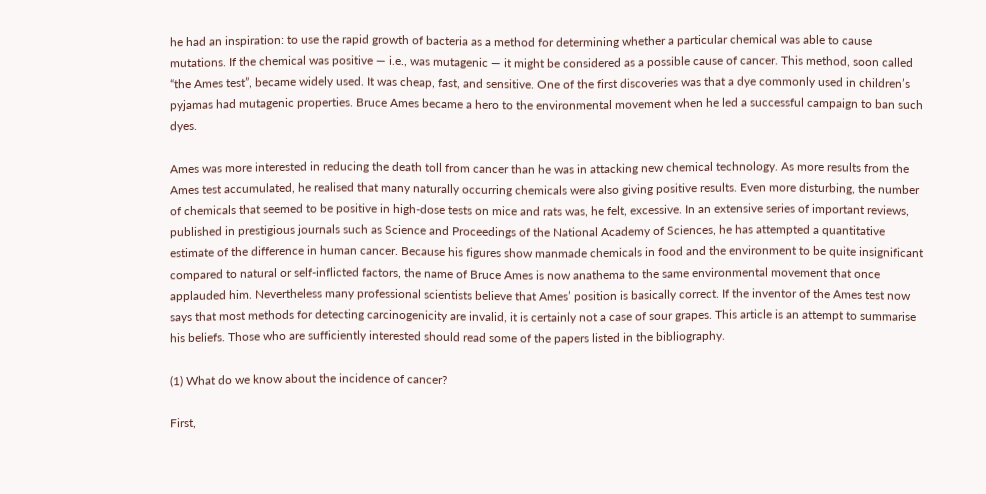he had an inspiration: to use the rapid growth of bacteria as a method for determining whether a particular chemical was able to cause mutations. If the chemical was positive — i.e., was mutagenic — it might be considered as a possible cause of cancer. This method, soon called “the Ames test”, became widely used. It was cheap, fast, and sensitive. One of the first discoveries was that a dye commonly used in children’s pyjamas had mutagenic properties. Bruce Ames became a hero to the environmental movement when he led a successful campaign to ban such dyes.

Ames was more interested in reducing the death toll from cancer than he was in attacking new chemical technology. As more results from the Ames test accumulated, he realised that many naturally occurring chemicals were also giving positive results. Even more disturbing, the number of chemicals that seemed to be positive in high-dose tests on mice and rats was, he felt, excessive. In an extensive series of important reviews, published in prestigious journals such as Science and Proceedings of the National Academy of Sciences, he has attempted a quantitative estimate of the difference in human cancer. Because his figures show manmade chemicals in food and the environment to be quite insignificant compared to natural or self-inflicted factors, the name of Bruce Ames is now anathema to the same environmental movement that once applauded him. Nevertheless many professional scientists believe that Ames’ position is basically correct. If the inventor of the Ames test now says that most methods for detecting carcinogenicity are invalid, it is certainly not a case of sour grapes. This article is an attempt to summarise his beliefs. Those who are sufficiently interested should read some of the papers listed in the bibliography.

(1) What do we know about the incidence of cancer?

First,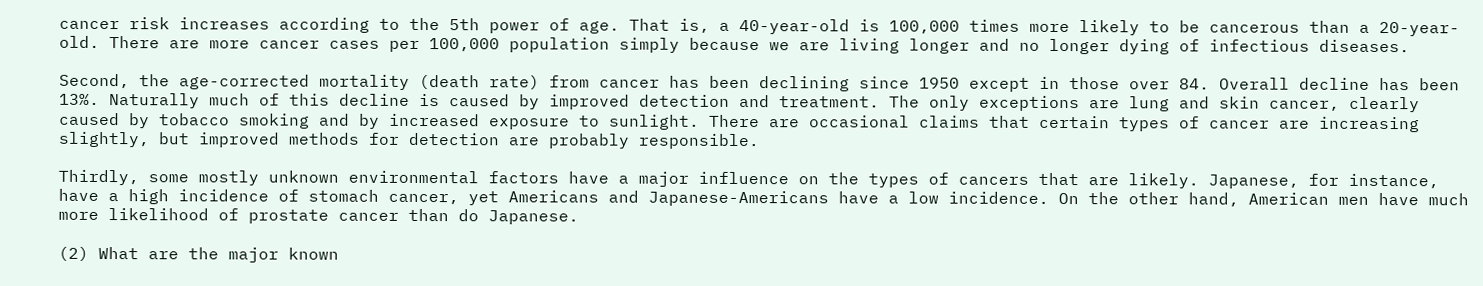cancer risk increases according to the 5th power of age. That is, a 40-year-old is 100,000 times more likely to be cancerous than a 20-year-old. There are more cancer cases per 100,000 population simply because we are living longer and no longer dying of infectious diseases.

Second, the age-corrected mortality (death rate) from cancer has been declining since 1950 except in those over 84. Overall decline has been 13%. Naturally much of this decline is caused by improved detection and treatment. The only exceptions are lung and skin cancer, clearly caused by tobacco smoking and by increased exposure to sunlight. There are occasional claims that certain types of cancer are increasing slightly, but improved methods for detection are probably responsible.

Thirdly, some mostly unknown environmental factors have a major influence on the types of cancers that are likely. Japanese, for instance, have a high incidence of stomach cancer, yet Americans and Japanese-Americans have a low incidence. On the other hand, American men have much more likelihood of prostate cancer than do Japanese.

(2) What are the major known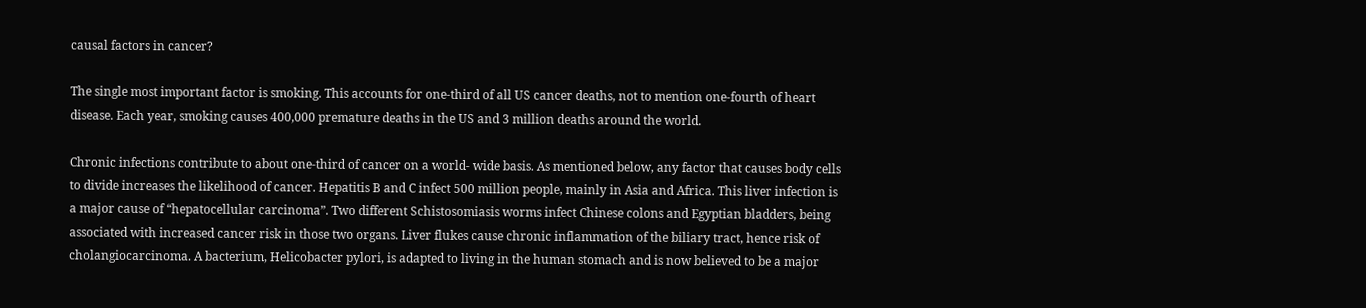causal factors in cancer?

The single most important factor is smoking. This accounts for one-third of all US cancer deaths, not to mention one-fourth of heart disease. Each year, smoking causes 400,000 premature deaths in the US and 3 million deaths around the world.

Chronic infections contribute to about one-third of cancer on a world- wide basis. As mentioned below, any factor that causes body cells to divide increases the likelihood of cancer. Hepatitis B and C infect 500 million people, mainly in Asia and Africa. This liver infection is a major cause of “hepatocellular carcinoma”. Two different Schistosomiasis worms infect Chinese colons and Egyptian bladders, being associated with increased cancer risk in those two organs. Liver flukes cause chronic inflammation of the biliary tract, hence risk of cholangiocarcinoma. A bacterium, Helicobacter pylori, is adapted to living in the human stomach and is now believed to be a major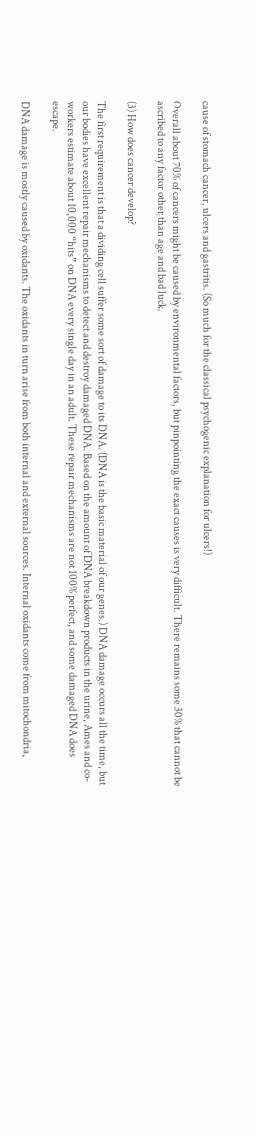cause of stomach cancer, ulcers and gastritis. (So much for the classical psychogenic explanation for ulcers!)

Overall about 70% of cancers might be caused by environmental factors, but pinpointing the exact causes is very difficult. There remains some 30% that cannot be ascribed to any factor other than age and bad luck.

(3) How does cancer develop?

The first requirement is that a dividing cell suffer some sort of damage to its DNA. (DNA is the basic material of our genes.) DNA damage occurs all the time, but our bodies have excellent repair mechanisms to detect and destroy damaged DNA. Based on the amount of DNA breakdown products in the urine, Ames and co-workers estimate about 10,000 “hits” on DNA every single day in an adult. These repair mechanisms are not 100% perfect, and some damaged DNA does escape.

DNA damage is mostly caused by oxidants. The oxidants in turn arise from both internal and external sources. Internal oxidants come from mitochondria,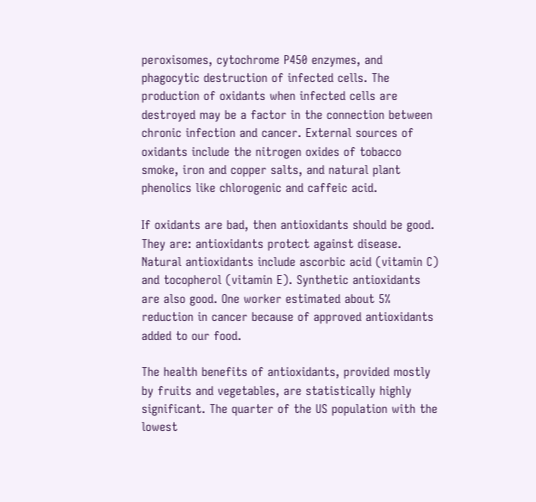peroxisomes, cytochrome P450 enzymes, and phagocytic destruction of infected cells. The production of oxidants when infected cells are destroyed may be a factor in the connection between chronic infection and cancer. External sources of oxidants include the nitrogen oxides of tobacco smoke, iron and copper salts, and natural plant phenolics like chlorogenic and caffeic acid.

If oxidants are bad, then antioxidants should be good. They are: antioxidants protect against disease. Natural antioxidants include ascorbic acid (vitamin C) and tocopherol (vitamin E). Synthetic antioxidants are also good. One worker estimated about 5% reduction in cancer because of approved antioxidants added to our food.

The health benefits of antioxidants, provided mostly by fruits and vegetables, are statistically highly significant. The quarter of the US population with the lowest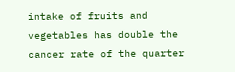intake of fruits and vegetables has double the cancer rate of the quarter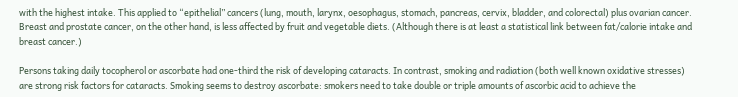with the highest intake. This applied to “epithelial” cancers (lung, mouth, larynx, oesophagus, stomach, pancreas, cervix, bladder, and colorectal) plus ovarian cancer. Breast and prostate cancer, on the other hand, is less affected by fruit and vegetable diets. (Although there is at least a statistical link between fat/calorie intake and breast cancer.)

Persons taking daily tocopherol or ascorbate had one-third the risk of developing cataracts. In contrast, smoking and radiation (both well known oxidative stresses) are strong risk factors for cataracts. Smoking seems to destroy ascorbate: smokers need to take double or triple amounts of ascorbic acid to achieve the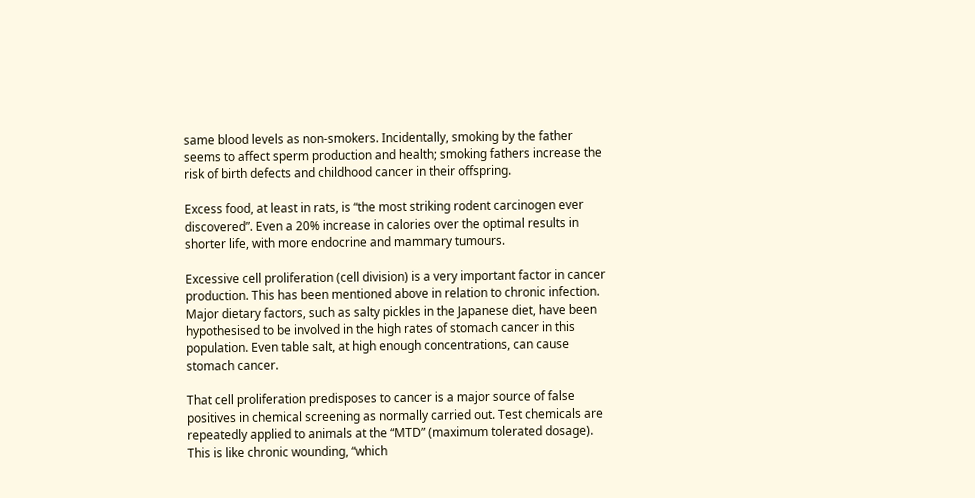same blood levels as non-smokers. Incidentally, smoking by the father seems to affect sperm production and health; smoking fathers increase the risk of birth defects and childhood cancer in their offspring.

Excess food, at least in rats, is “the most striking rodent carcinogen ever discovered”. Even a 20% increase in calories over the optimal results in shorter life, with more endocrine and mammary tumours.

Excessive cell proliferation (cell division) is a very important factor in cancer production. This has been mentioned above in relation to chronic infection. Major dietary factors, such as salty pickles in the Japanese diet, have been hypothesised to be involved in the high rates of stomach cancer in this population. Even table salt, at high enough concentrations, can cause stomach cancer.

That cell proliferation predisposes to cancer is a major source of false positives in chemical screening as normally carried out. Test chemicals are repeatedly applied to animals at the “MTD” (maximum tolerated dosage). This is like chronic wounding, “which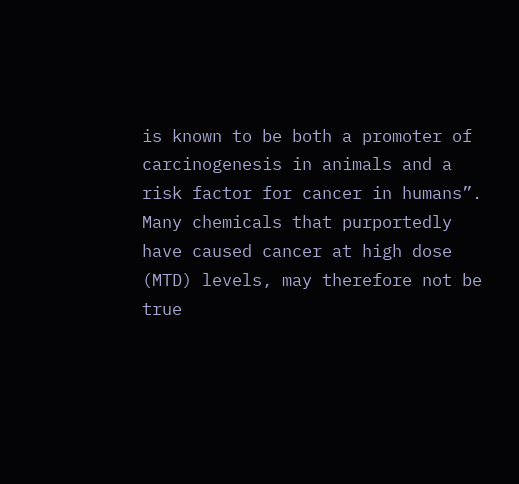is known to be both a promoter of carcinogenesis in animals and a risk factor for cancer in humans”. Many chemicals that purportedly have caused cancer at high dose (MTD) levels, may therefore not be true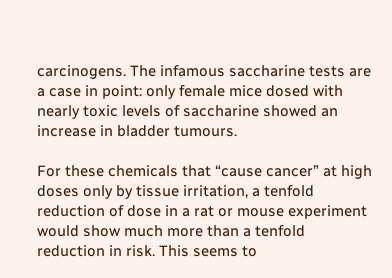carcinogens. The infamous saccharine tests are a case in point: only female mice dosed with nearly toxic levels of saccharine showed an increase in bladder tumours.

For these chemicals that “cause cancer” at high doses only by tissue irritation, a tenfold reduction of dose in a rat or mouse experiment would show much more than a tenfold reduction in risk. This seems to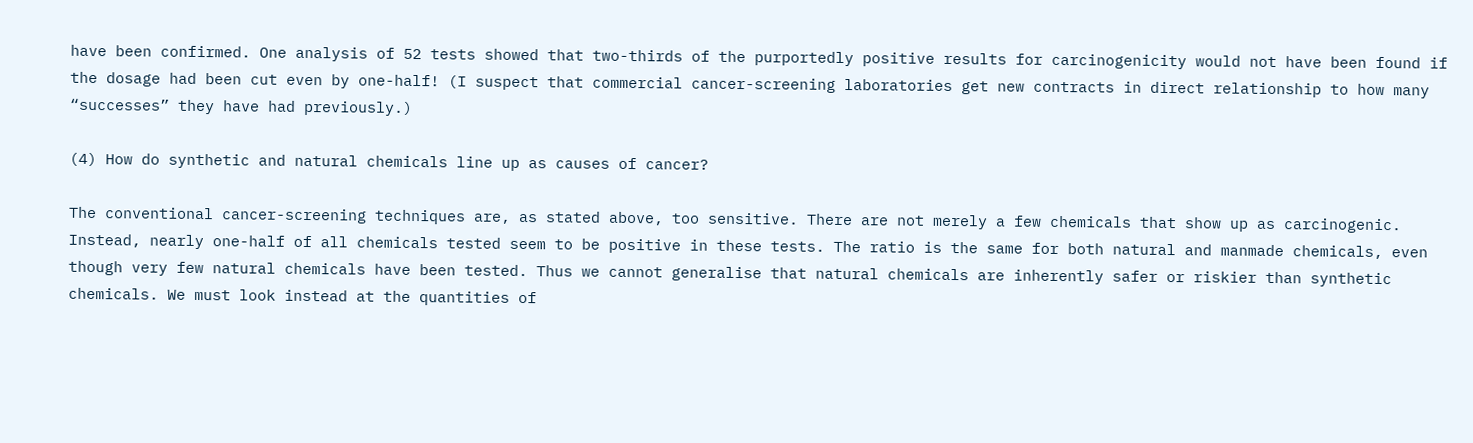have been confirmed. One analysis of 52 tests showed that two-thirds of the purportedly positive results for carcinogenicity would not have been found if the dosage had been cut even by one-half! (I suspect that commercial cancer-screening laboratories get new contracts in direct relationship to how many “successes” they have had previously.)

(4) How do synthetic and natural chemicals line up as causes of cancer?

The conventional cancer-screening techniques are, as stated above, too sensitive. There are not merely a few chemicals that show up as carcinogenic. Instead, nearly one-half of all chemicals tested seem to be positive in these tests. The ratio is the same for both natural and manmade chemicals, even though very few natural chemicals have been tested. Thus we cannot generalise that natural chemicals are inherently safer or riskier than synthetic chemicals. We must look instead at the quantities of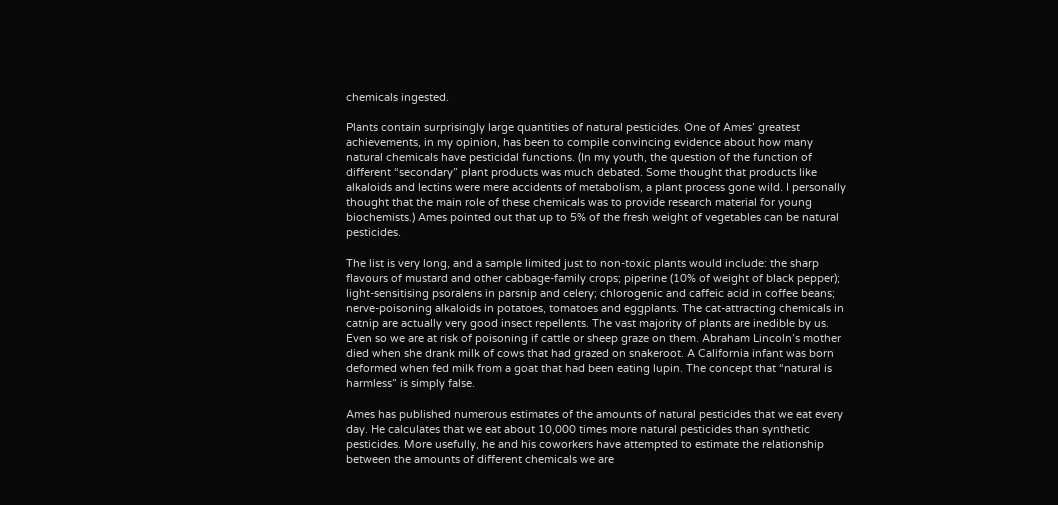chemicals ingested.

Plants contain surprisingly large quantities of natural pesticides. One of Ames’ greatest achievements, in my opinion, has been to compile convincing evidence about how many natural chemicals have pesticidal functions. (In my youth, the question of the function of different “secondary” plant products was much debated. Some thought that products like alkaloids and lectins were mere accidents of metabolism, a plant process gone wild. I personally thought that the main role of these chemicals was to provide research material for young biochemists.) Ames pointed out that up to 5% of the fresh weight of vegetables can be natural pesticides.

The list is very long, and a sample limited just to non-toxic plants would include: the sharp flavours of mustard and other cabbage-family crops; piperine (10% of weight of black pepper); light-sensitising psoralens in parsnip and celery; chlorogenic and caffeic acid in coffee beans; nerve-poisoning alkaloids in potatoes, tomatoes and eggplants. The cat-attracting chemicals in catnip are actually very good insect repellents. The vast majority of plants are inedible by us. Even so we are at risk of poisoning if cattle or sheep graze on them. Abraham Lincoln’s mother died when she drank milk of cows that had grazed on snakeroot. A California infant was born deformed when fed milk from a goat that had been eating lupin. The concept that “natural is harmless” is simply false.

Ames has published numerous estimates of the amounts of natural pesticides that we eat every day. He calculates that we eat about 10,000 times more natural pesticides than synthetic pesticides. More usefully, he and his coworkers have attempted to estimate the relationship between the amounts of different chemicals we are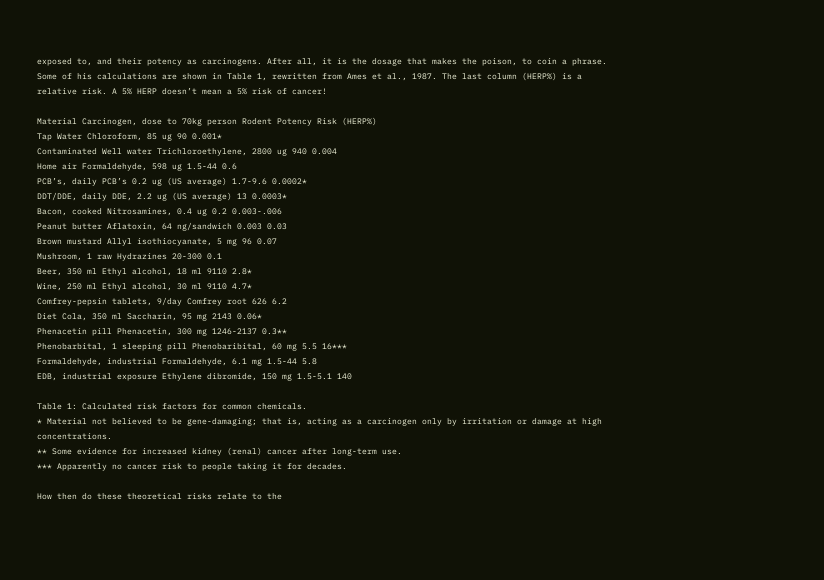exposed to, and their potency as carcinogens. After all, it is the dosage that makes the poison, to coin a phrase. Some of his calculations are shown in Table 1, rewritten from Ames et al., 1987. The last column (HERP%) is a relative risk. A 5% HERP doesn’t mean a 5% risk of cancer!

Material Carcinogen, dose to 70kg person Rodent Potency Risk (HERP%)
Tap Water Chloroform, 85 ug 90 0.001*
Contaminated Well water Trichloroethylene, 2800 ug 940 0.004
Home air Formaldehyde, 598 ug 1.5-44 0.6
PCB’s, daily PCB’s 0.2 ug (US average) 1.7-9.6 0.0002*
DDT/DDE, daily DDE, 2.2 ug (US average) 13 0.0003*
Bacon, cooked Nitrosamines, 0.4 ug 0.2 0.003-.006
Peanut butter Aflatoxin, 64 ng/sandwich 0.003 0.03
Brown mustard Allyl isothiocyanate, 5 mg 96 0.07
Mushroom, 1 raw Hydrazines 20-300 0.1
Beer, 350 ml Ethyl alcohol, 18 ml 9110 2.8*
Wine, 250 ml Ethyl alcohol, 30 ml 9110 4.7*
Comfrey-pepsin tablets, 9/day Comfrey root 626 6.2
Diet Cola, 350 ml Saccharin, 95 mg 2143 0.06*
Phenacetin pill Phenacetin, 300 mg 1246-2137 0.3**
Phenobarbital, 1 sleeping pill Phenobaribital, 60 mg 5.5 16***
Formaldehyde, industrial Formaldehyde, 6.1 mg 1.5-44 5.8
EDB, industrial exposure Ethylene dibromide, 150 mg 1.5-5.1 140

Table 1: Calculated risk factors for common chemicals.
* Material not believed to be gene-damaging; that is, acting as a carcinogen only by irritation or damage at high concentrations.
** Some evidence for increased kidney (renal) cancer after long-term use.
*** Apparently no cancer risk to people taking it for decades.

How then do these theoretical risks relate to the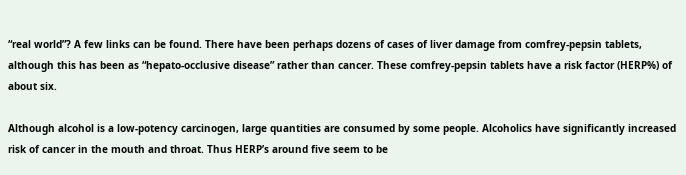“real world”? A few links can be found. There have been perhaps dozens of cases of liver damage from comfrey-pepsin tablets, although this has been as “hepato-occlusive disease” rather than cancer. These comfrey-pepsin tablets have a risk factor (HERP%) of about six.

Although alcohol is a low-potency carcinogen, large quantities are consumed by some people. Alcoholics have significantly increased risk of cancer in the mouth and throat. Thus HERP’s around five seem to be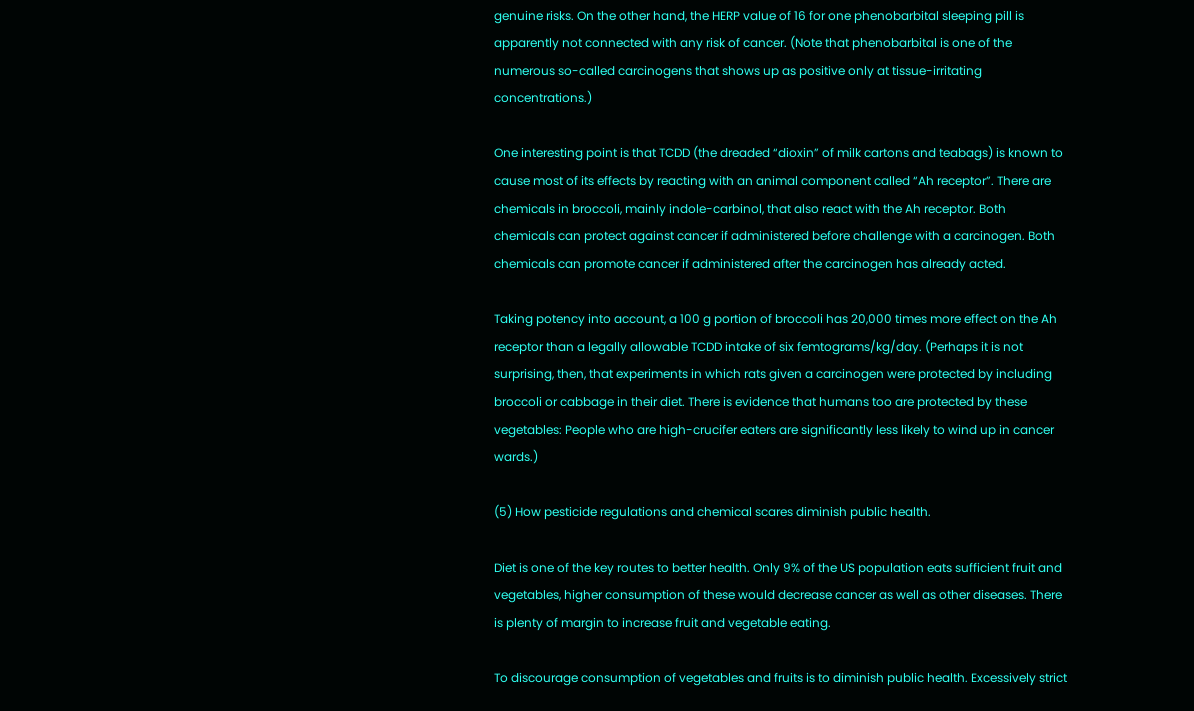genuine risks. On the other hand, the HERP value of 16 for one phenobarbital sleeping pill is apparently not connected with any risk of cancer. (Note that phenobarbital is one of the numerous so-called carcinogens that shows up as positive only at tissue-irritating concentrations.)

One interesting point is that TCDD (the dreaded “dioxin” of milk cartons and teabags) is known to cause most of its effects by reacting with an animal component called “Ah receptor”. There are chemicals in broccoli, mainly indole-carbinol, that also react with the Ah receptor. Both chemicals can protect against cancer if administered before challenge with a carcinogen. Both chemicals can promote cancer if administered after the carcinogen has already acted.

Taking potency into account, a 100 g portion of broccoli has 20,000 times more effect on the Ah receptor than a legally allowable TCDD intake of six femtograms/kg/day. (Perhaps it is not surprising, then, that experiments in which rats given a carcinogen were protected by including broccoli or cabbage in their diet. There is evidence that humans too are protected by these vegetables: People who are high-crucifer eaters are significantly less likely to wind up in cancer wards.)

(5) How pesticide regulations and chemical scares diminish public health.

Diet is one of the key routes to better health. Only 9% of the US population eats sufficient fruit and vegetables, higher consumption of these would decrease cancer as well as other diseases. There is plenty of margin to increase fruit and vegetable eating.

To discourage consumption of vegetables and fruits is to diminish public health. Excessively strict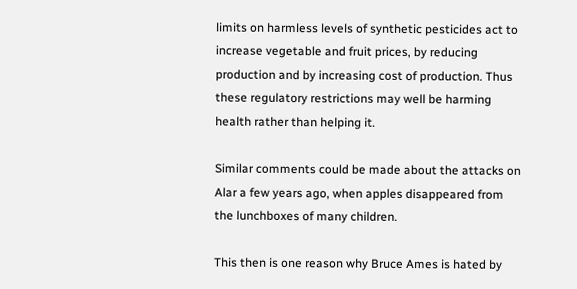limits on harmless levels of synthetic pesticides act to increase vegetable and fruit prices, by reducing production and by increasing cost of production. Thus these regulatory restrictions may well be harming health rather than helping it.

Similar comments could be made about the attacks on Alar a few years ago, when apples disappeared from the lunchboxes of many children.

This then is one reason why Bruce Ames is hated by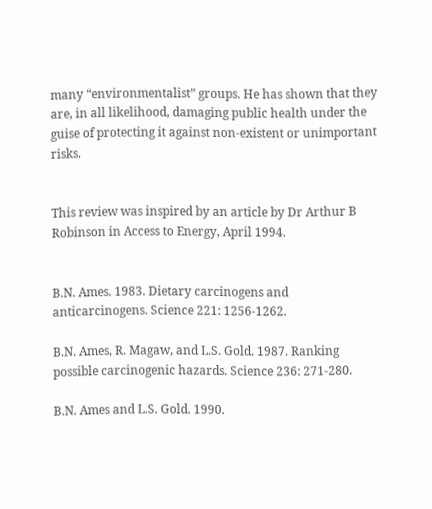many “environmentalist” groups. He has shown that they are, in all likelihood, damaging public health under the guise of protecting it against non-existent or unimportant risks.


This review was inspired by an article by Dr Arthur B Robinson in Access to Energy, April 1994.


B.N. Ames. 1983. Dietary carcinogens and anticarcinogens. Science 221: 1256-1262.

B.N. Ames, R. Magaw, and L.S. Gold. 1987. Ranking possible carcinogenic hazards. Science 236: 271-280.

B.N. Ames and L.S. Gold. 1990.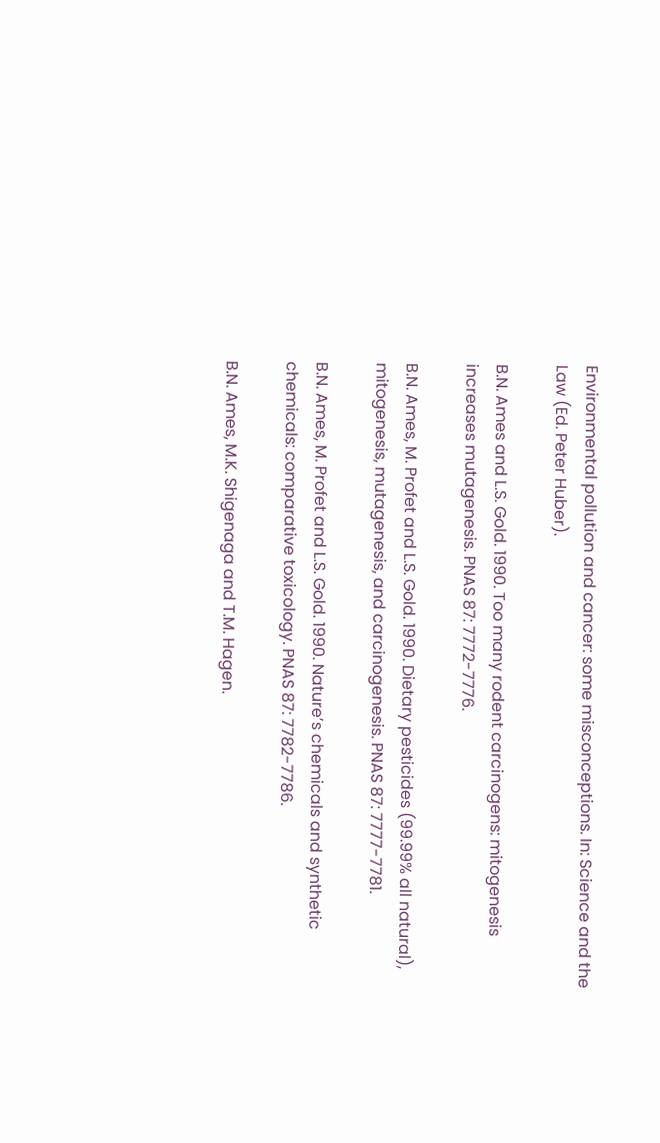Environmental pollution and cancer: some misconceptions. In: Science and the Law (Ed. Peter Huber).

B.N. Ames and L.S. Gold. 1990. Too many rodent carcinogens: mitogenesis increases mutagenesis. PNAS 87: 7772-7776.

B.N. Ames, M. Profet and L.S. Gold. 1990. Dietary pesticides (99.99% all natural), mitogenesis, mutagenesis, and carcinogenesis. PNAS 87: 7777-7781.

B.N. Ames, M. Profet and L.S. Gold. 1990. Nature’s chemicals and synthetic chemicals: comparative toxicology. PNAS 87: 7782-7786.

B.N. Ames, M.K. Shigenaga and T.M. Hagen.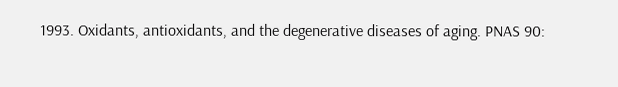1993. Oxidants, antioxidants, and the degenerative diseases of aging. PNAS 90: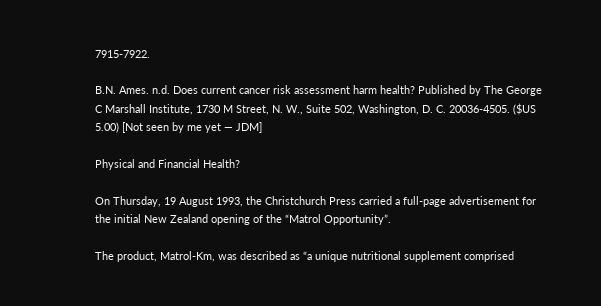7915-7922.

B.N. Ames. n.d. Does current cancer risk assessment harm health? Published by The George C Marshall Institute, 1730 M Street, N. W., Suite 502, Washington, D. C. 20036-4505. ($US 5.00) [Not seen by me yet — JDM]

Physical and Financial Health?

On Thursday, 19 August 1993, the Christchurch Press carried a full-page advertisement for the initial New Zealand opening of the “Matrol Opportunity”.

The product, Matrol-Km, was described as “a unique nutritional supplement comprised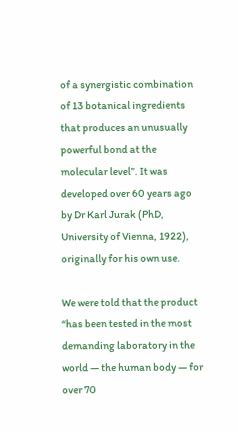of a synergistic combination of 13 botanical ingredients that produces an unusually powerful bond at the molecular level”. It was developed over 60 years ago by Dr Karl Jurak (PhD, University of Vienna, 1922), originally for his own use.

We were told that the product “has been tested in the most demanding laboratory in the world — the human body — for over 70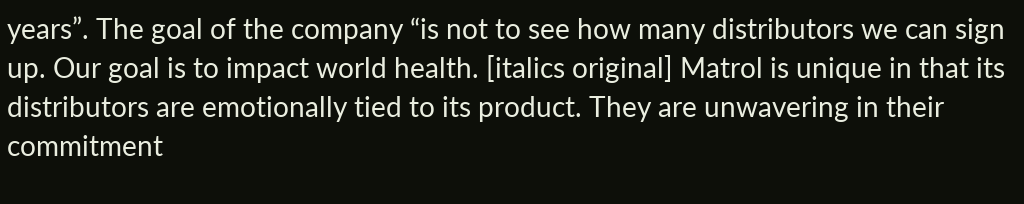years”. The goal of the company “is not to see how many distributors we can sign up. Our goal is to impact world health. [italics original] Matrol is unique in that its distributors are emotionally tied to its product. They are unwavering in their commitment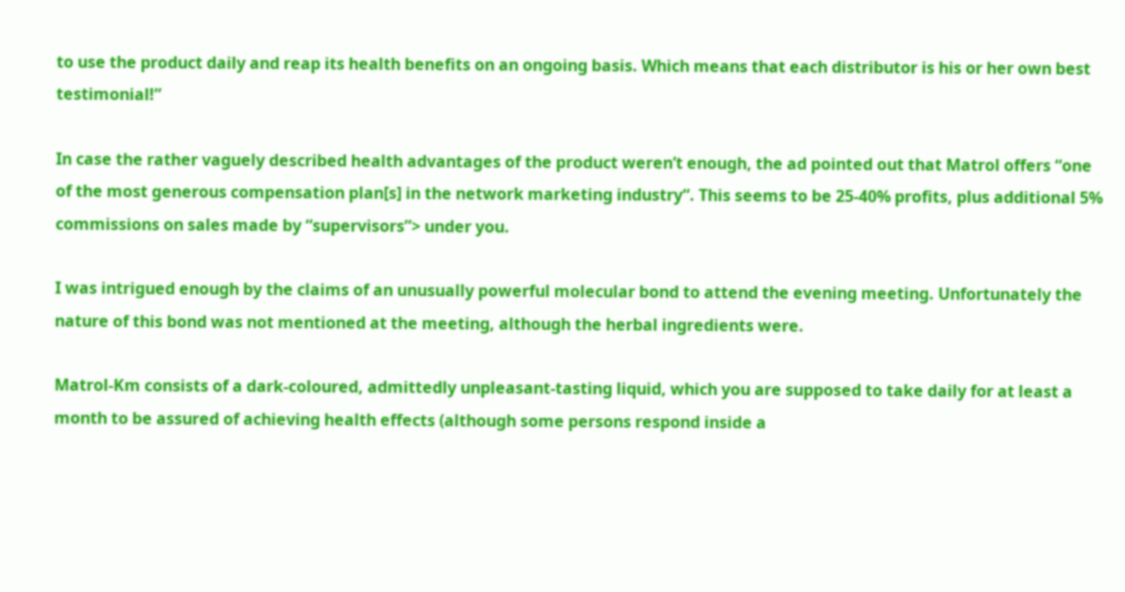to use the product daily and reap its health benefits on an ongoing basis. Which means that each distributor is his or her own best testimonial!”

In case the rather vaguely described health advantages of the product weren’t enough, the ad pointed out that Matrol offers “one of the most generous compensation plan[s] in the network marketing industry“. This seems to be 25-40% profits, plus additional 5% commissions on sales made by “supervisors”> under you.

I was intrigued enough by the claims of an unusually powerful molecular bond to attend the evening meeting. Unfortunately the nature of this bond was not mentioned at the meeting, although the herbal ingredients were.

Matrol-Km consists of a dark-coloured, admittedly unpleasant-tasting liquid, which you are supposed to take daily for at least a month to be assured of achieving health effects (although some persons respond inside a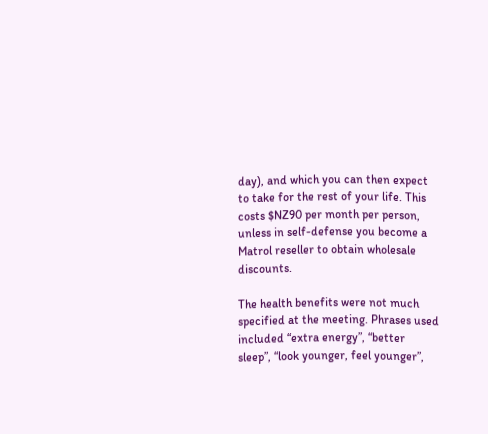day), and which you can then expect to take for the rest of your life. This costs $NZ90 per month per person, unless in self-defense you become a Matrol reseller to obtain wholesale discounts.

The health benefits were not much specified at the meeting. Phrases used included “extra energy”, “better sleep”, “look younger, feel younger”,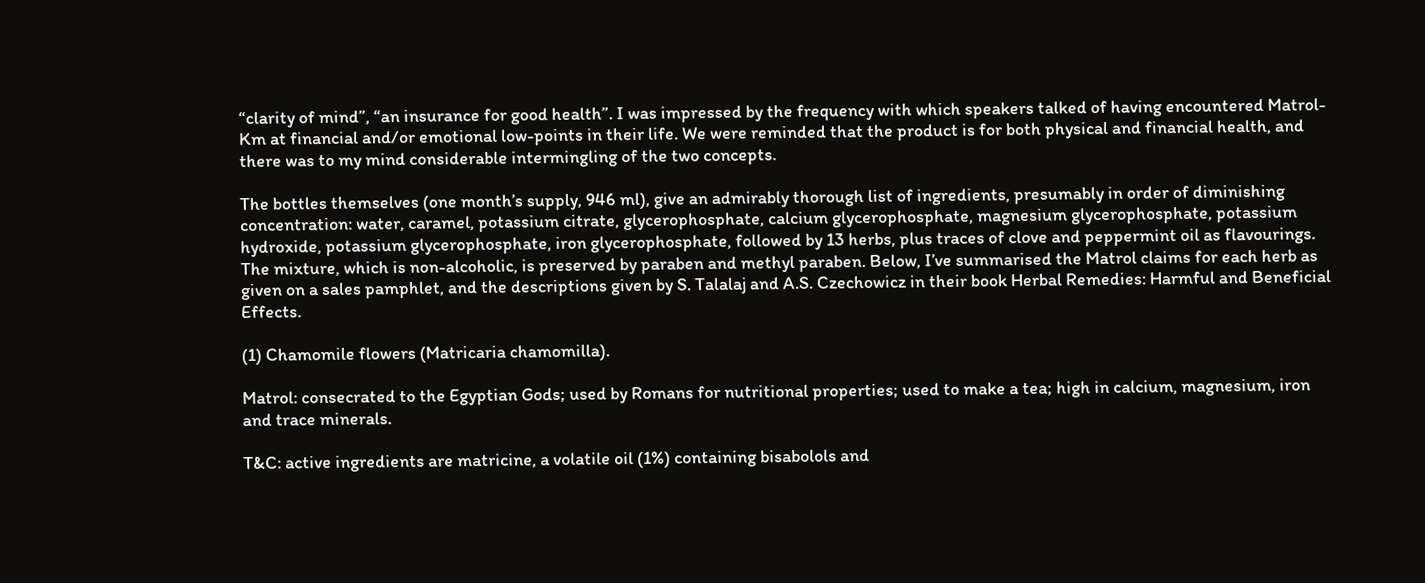“clarity of mind”, “an insurance for good health”. I was impressed by the frequency with which speakers talked of having encountered Matrol-Km at financial and/or emotional low-points in their life. We were reminded that the product is for both physical and financial health, and there was to my mind considerable intermingling of the two concepts.

The bottles themselves (one month’s supply, 946 ml), give an admirably thorough list of ingredients, presumably in order of diminishing concentration: water, caramel, potassium citrate, glycerophosphate, calcium glycerophosphate, magnesium glycerophosphate, potassium hydroxide, potassium glycerophosphate, iron glycerophosphate, followed by 13 herbs, plus traces of clove and peppermint oil as flavourings. The mixture, which is non-alcoholic, is preserved by paraben and methyl paraben. Below, I’ve summarised the Matrol claims for each herb as given on a sales pamphlet, and the descriptions given by S. Talalaj and A.S. Czechowicz in their book Herbal Remedies: Harmful and Beneficial Effects.

(1) Chamomile flowers (Matricaria chamomilla).

Matrol: consecrated to the Egyptian Gods; used by Romans for nutritional properties; used to make a tea; high in calcium, magnesium, iron and trace minerals.

T&C: active ingredients are matricine, a volatile oil (1%) containing bisabolols and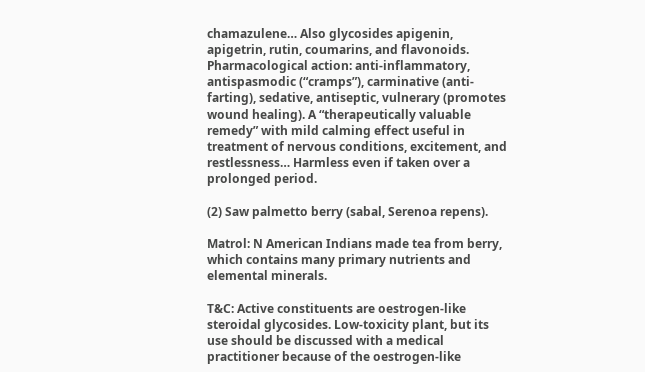chamazulene… Also glycosides apigenin, apigetrin, rutin, coumarins, and flavonoids. Pharmacological action: anti-inflammatory, antispasmodic (“cramps”), carminative (anti-farting), sedative, antiseptic, vulnerary (promotes wound healing). A “therapeutically valuable remedy” with mild calming effect useful in treatment of nervous conditions, excitement, and restlessness… Harmless even if taken over a prolonged period.

(2) Saw palmetto berry (sabal, Serenoa repens).

Matrol: N American Indians made tea from berry, which contains many primary nutrients and elemental minerals.

T&C: Active constituents are oestrogen-like steroidal glycosides. Low-toxicity plant, but its use should be discussed with a medical practitioner because of the oestrogen-like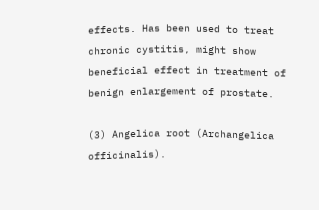effects. Has been used to treat chronic cystitis, might show beneficial effect in treatment of benign enlargement of prostate.

(3) Angelica root (Archangelica officinalis).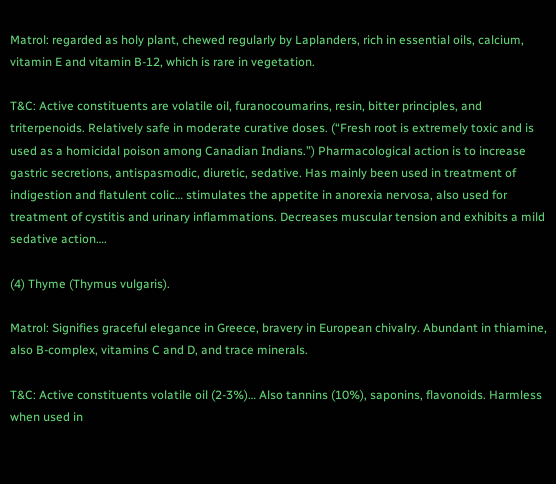Matrol: regarded as holy plant, chewed regularly by Laplanders, rich in essential oils, calcium, vitamin E and vitamin B-12, which is rare in vegetation.

T&C: Active constituents are volatile oil, furanocoumarins, resin, bitter principles, and triterpenoids. Relatively safe in moderate curative doses. (“Fresh root is extremely toxic and is used as a homicidal poison among Canadian Indians.”) Pharmacological action is to increase gastric secretions, antispasmodic, diuretic, sedative. Has mainly been used in treatment of indigestion and flatulent colic… stimulates the appetite in anorexia nervosa, also used for treatment of cystitis and urinary inflammations. Decreases muscular tension and exhibits a mild sedative action….

(4) Thyme (Thymus vulgaris).

Matrol: Signifies graceful elegance in Greece, bravery in European chivalry. Abundant in thiamine, also B-complex, vitamins C and D, and trace minerals.

T&C: Active constituents volatile oil (2-3%)… Also tannins (10%), saponins, flavonoids. Harmless when used in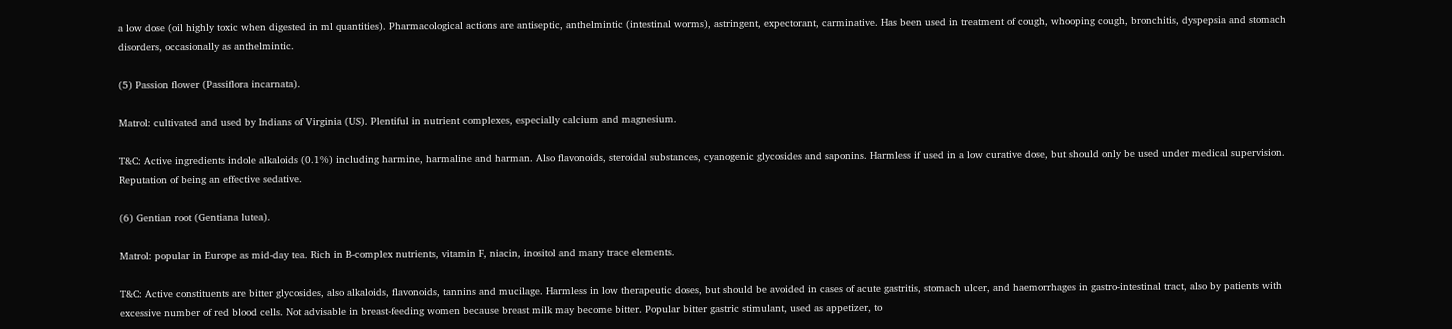a low dose (oil highly toxic when digested in ml quantities). Pharmacological actions are antiseptic, anthelmintic (intestinal worms), astringent, expectorant, carminative. Has been used in treatment of cough, whooping cough, bronchitis, dyspepsia and stomach disorders, occasionally as anthelmintic.

(5) Passion flower (Passiflora incarnata).

Matrol: cultivated and used by Indians of Virginia (US). Plentiful in nutrient complexes, especially calcium and magnesium.

T&C: Active ingredients indole alkaloids (0.1%) including harmine, harmaline and harman. Also flavonoids, steroidal substances, cyanogenic glycosides and saponins. Harmless if used in a low curative dose, but should only be used under medical supervision. Reputation of being an effective sedative.

(6) Gentian root (Gentiana lutea).

Matrol: popular in Europe as mid-day tea. Rich in B-complex nutrients, vitamin F, niacin, inositol and many trace elements.

T&C: Active constituents are bitter glycosides, also alkaloids, flavonoids, tannins and mucilage. Harmless in low therapeutic doses, but should be avoided in cases of acute gastritis, stomach ulcer, and haemorrhages in gastro-intestinal tract, also by patients with excessive number of red blood cells. Not advisable in breast-feeding women because breast milk may become bitter. Popular bitter gastric stimulant, used as appetizer, to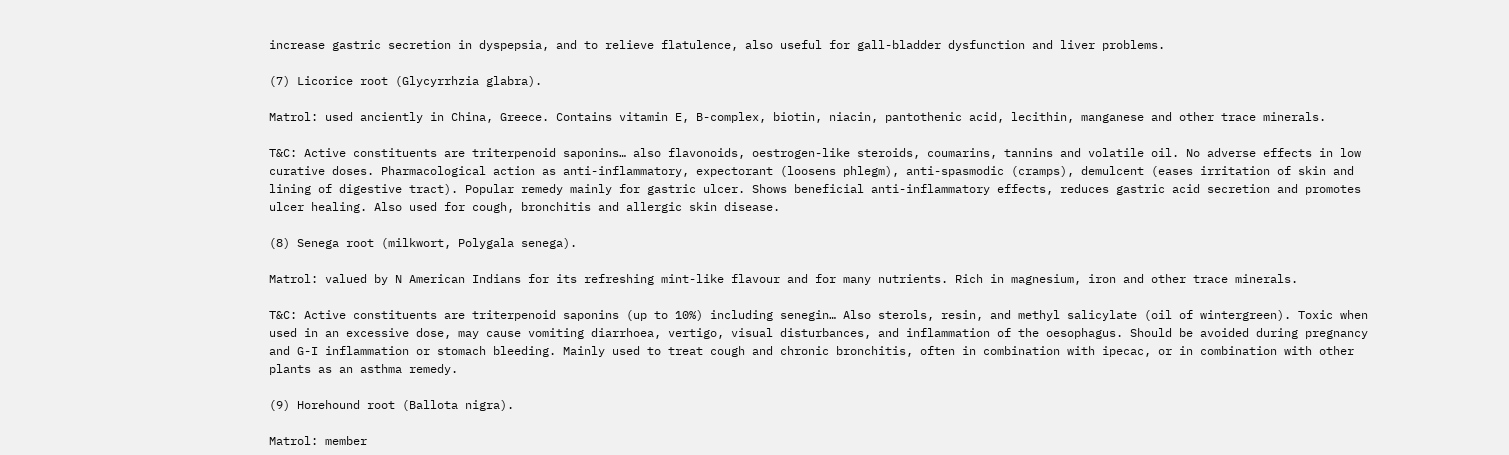increase gastric secretion in dyspepsia, and to relieve flatulence, also useful for gall-bladder dysfunction and liver problems.

(7) Licorice root (Glycyrrhzia glabra).

Matrol: used anciently in China, Greece. Contains vitamin E, B-complex, biotin, niacin, pantothenic acid, lecithin, manganese and other trace minerals.

T&C: Active constituents are triterpenoid saponins… also flavonoids, oestrogen-like steroids, coumarins, tannins and volatile oil. No adverse effects in low curative doses. Pharmacological action as anti-inflammatory, expectorant (loosens phlegm), anti-spasmodic (cramps), demulcent (eases irritation of skin and lining of digestive tract). Popular remedy mainly for gastric ulcer. Shows beneficial anti-inflammatory effects, reduces gastric acid secretion and promotes ulcer healing. Also used for cough, bronchitis and allergic skin disease.

(8) Senega root (milkwort, Polygala senega).

Matrol: valued by N American Indians for its refreshing mint-like flavour and for many nutrients. Rich in magnesium, iron and other trace minerals.

T&C: Active constituents are triterpenoid saponins (up to 10%) including senegin… Also sterols, resin, and methyl salicylate (oil of wintergreen). Toxic when used in an excessive dose, may cause vomiting diarrhoea, vertigo, visual disturbances, and inflammation of the oesophagus. Should be avoided during pregnancy and G-I inflammation or stomach bleeding. Mainly used to treat cough and chronic bronchitis, often in combination with ipecac, or in combination with other plants as an asthma remedy.

(9) Horehound root (Ballota nigra).

Matrol: member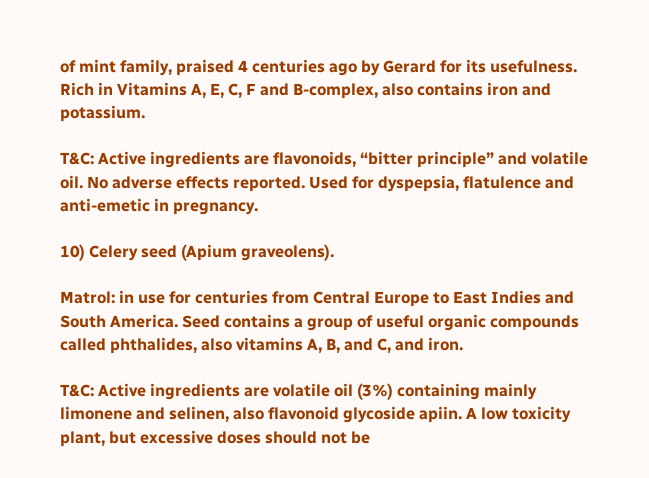of mint family, praised 4 centuries ago by Gerard for its usefulness. Rich in Vitamins A, E, C, F and B-complex, also contains iron and potassium.

T&C: Active ingredients are flavonoids, “bitter principle” and volatile oil. No adverse effects reported. Used for dyspepsia, flatulence and anti-emetic in pregnancy.

10) Celery seed (Apium graveolens).

Matrol: in use for centuries from Central Europe to East Indies and South America. Seed contains a group of useful organic compounds called phthalides, also vitamins A, B, and C, and iron.

T&C: Active ingredients are volatile oil (3%) containing mainly limonene and selinen, also flavonoid glycoside apiin. A low toxicity plant, but excessive doses should not be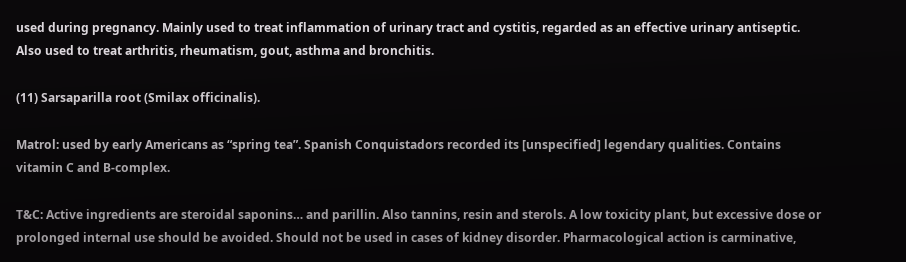used during pregnancy. Mainly used to treat inflammation of urinary tract and cystitis, regarded as an effective urinary antiseptic. Also used to treat arthritis, rheumatism, gout, asthma and bronchitis.

(11) Sarsaparilla root (Smilax officinalis).

Matrol: used by early Americans as “spring tea”. Spanish Conquistadors recorded its [unspecified] legendary qualities. Contains vitamin C and B-complex.

T&C: Active ingredients are steroidal saponins… and parillin. Also tannins, resin and sterols. A low toxicity plant, but excessive dose or prolonged internal use should be avoided. Should not be used in cases of kidney disorder. Pharmacological action is carminative,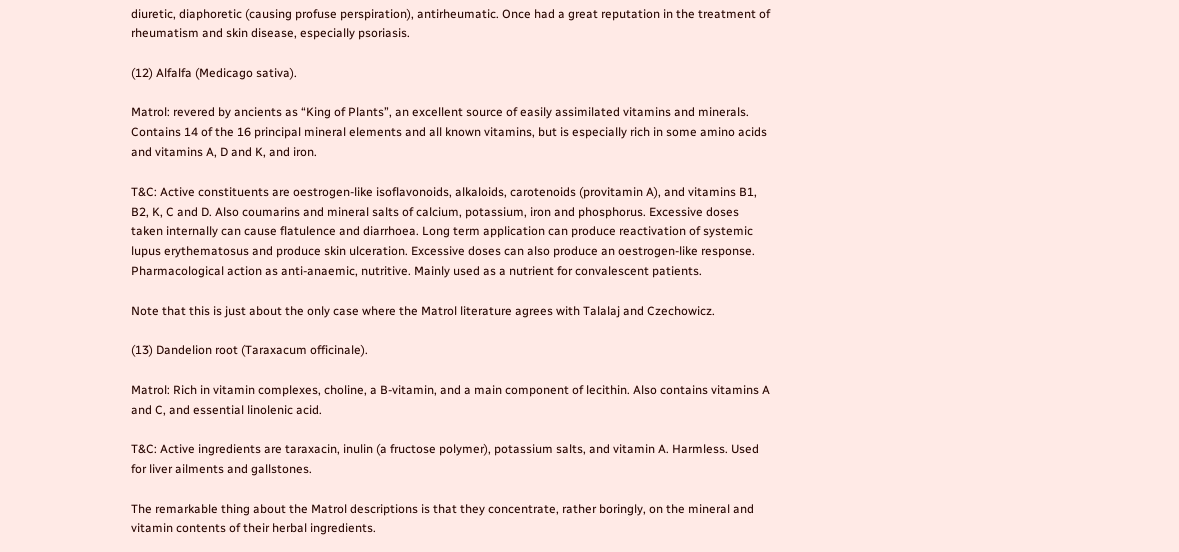diuretic, diaphoretic (causing profuse perspiration), antirheumatic. Once had a great reputation in the treatment of rheumatism and skin disease, especially psoriasis.

(12) Alfalfa (Medicago sativa).

Matrol: revered by ancients as “King of Plants”, an excellent source of easily assimilated vitamins and minerals. Contains 14 of the 16 principal mineral elements and all known vitamins, but is especially rich in some amino acids and vitamins A, D and K, and iron.

T&C: Active constituents are oestrogen-like isoflavonoids, alkaloids, carotenoids (provitamin A), and vitamins B1, B2, K, C and D. Also coumarins and mineral salts of calcium, potassium, iron and phosphorus. Excessive doses taken internally can cause flatulence and diarrhoea. Long term application can produce reactivation of systemic lupus erythematosus and produce skin ulceration. Excessive doses can also produce an oestrogen-like response. Pharmacological action as anti-anaemic, nutritive. Mainly used as a nutrient for convalescent patients.

Note that this is just about the only case where the Matrol literature agrees with Talalaj and Czechowicz.

(13) Dandelion root (Taraxacum officinale).

Matrol: Rich in vitamin complexes, choline, a B-vitamin, and a main component of lecithin. Also contains vitamins A and C, and essential linolenic acid.

T&C: Active ingredients are taraxacin, inulin (a fructose polymer), potassium salts, and vitamin A. Harmless. Used for liver ailments and gallstones.

The remarkable thing about the Matrol descriptions is that they concentrate, rather boringly, on the mineral and vitamin contents of their herbal ingredients.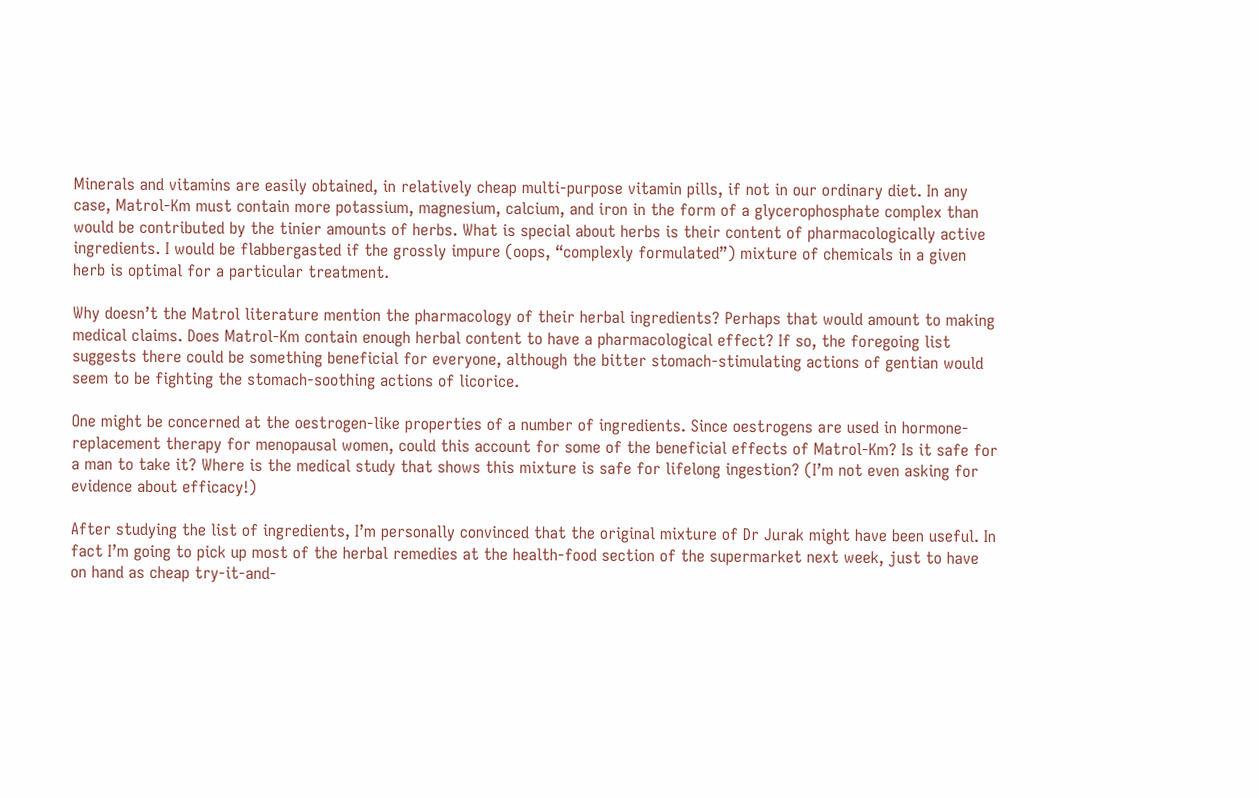Minerals and vitamins are easily obtained, in relatively cheap multi-purpose vitamin pills, if not in our ordinary diet. In any case, Matrol-Km must contain more potassium, magnesium, calcium, and iron in the form of a glycerophosphate complex than would be contributed by the tinier amounts of herbs. What is special about herbs is their content of pharmacologically active ingredients. I would be flabbergasted if the grossly impure (oops, “complexly formulated”) mixture of chemicals in a given herb is optimal for a particular treatment.

Why doesn’t the Matrol literature mention the pharmacology of their herbal ingredients? Perhaps that would amount to making medical claims. Does Matrol-Km contain enough herbal content to have a pharmacological effect? If so, the foregoing list suggests there could be something beneficial for everyone, although the bitter stomach-stimulating actions of gentian would seem to be fighting the stomach-soothing actions of licorice.

One might be concerned at the oestrogen-like properties of a number of ingredients. Since oestrogens are used in hormone-replacement therapy for menopausal women, could this account for some of the beneficial effects of Matrol-Km? Is it safe for a man to take it? Where is the medical study that shows this mixture is safe for lifelong ingestion? (I’m not even asking for evidence about efficacy!)

After studying the list of ingredients, I’m personally convinced that the original mixture of Dr Jurak might have been useful. In fact I’m going to pick up most of the herbal remedies at the health-food section of the supermarket next week, just to have on hand as cheap try-it-and-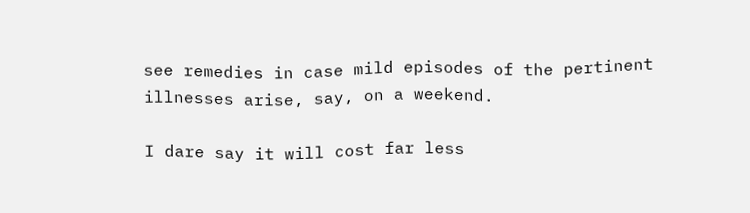see remedies in case mild episodes of the pertinent illnesses arise, say, on a weekend.

I dare say it will cost far less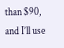than $90, and I’ll use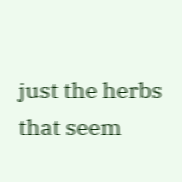just the herbs that seem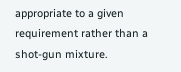appropriate to a given requirement rather than a shot-gun mixture.